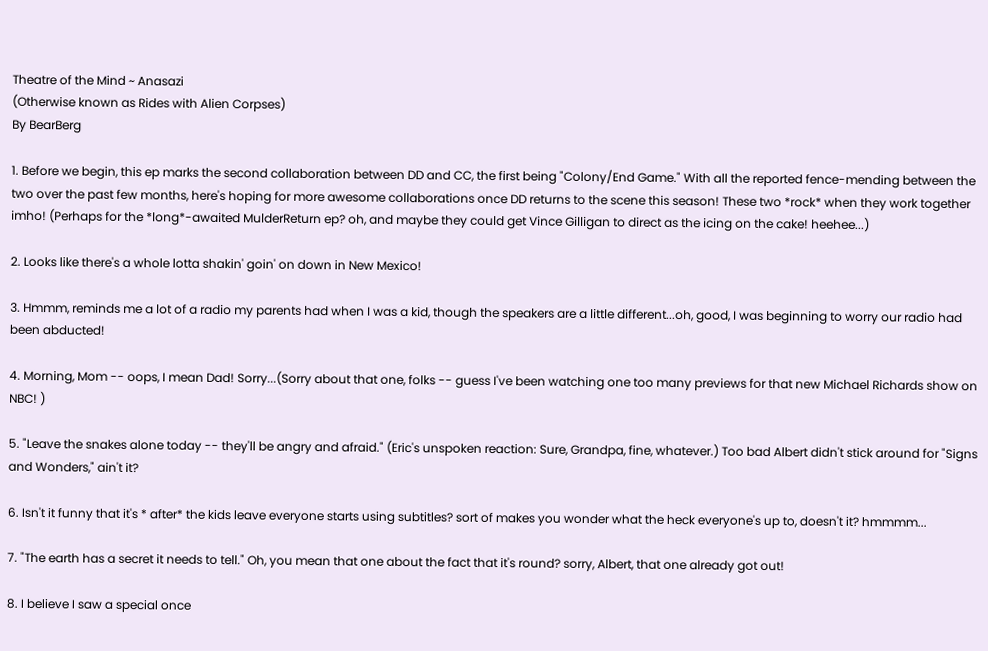Theatre of the Mind ~ Anasazi
(Otherwise known as Rides with Alien Corpses)
By BearBerg

1. Before we begin, this ep marks the second collaboration between DD and CC, the first being "Colony/End Game." With all the reported fence-mending between the two over the past few months, here's hoping for more awesome collaborations once DD returns to the scene this season! These two *rock* when they work together imho! (Perhaps for the *long*-awaited MulderReturn ep? oh, and maybe they could get Vince Gilligan to direct as the icing on the cake! heehee...)

2. Looks like there's a whole lotta shakin' goin' on down in New Mexico!

3. Hmmm, reminds me a lot of a radio my parents had when I was a kid, though the speakers are a little different...oh, good, I was beginning to worry our radio had been abducted!

4. Morning, Mom -- oops, I mean Dad! Sorry...(Sorry about that one, folks -- guess I've been watching one too many previews for that new Michael Richards show on NBC! )

5. "Leave the snakes alone today -- they'll be angry and afraid." (Eric's unspoken reaction: Sure, Grandpa, fine, whatever.) Too bad Albert didn't stick around for "Signs and Wonders," ain't it?

6. Isn't it funny that it's * after* the kids leave everyone starts using subtitles? sort of makes you wonder what the heck everyone's up to, doesn't it? hmmmm...

7. "The earth has a secret it needs to tell." Oh, you mean that one about the fact that it's round? sorry, Albert, that one already got out!

8. I believe I saw a special once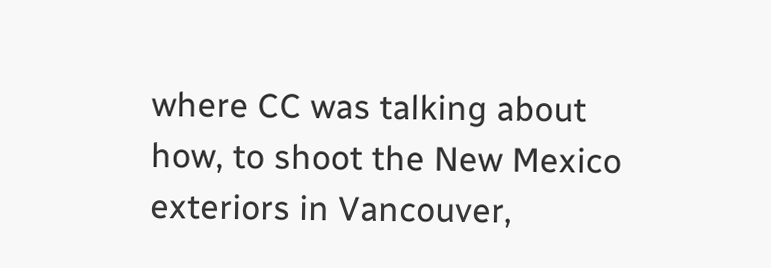where CC was talking about how, to shoot the New Mexico exteriors in Vancouver,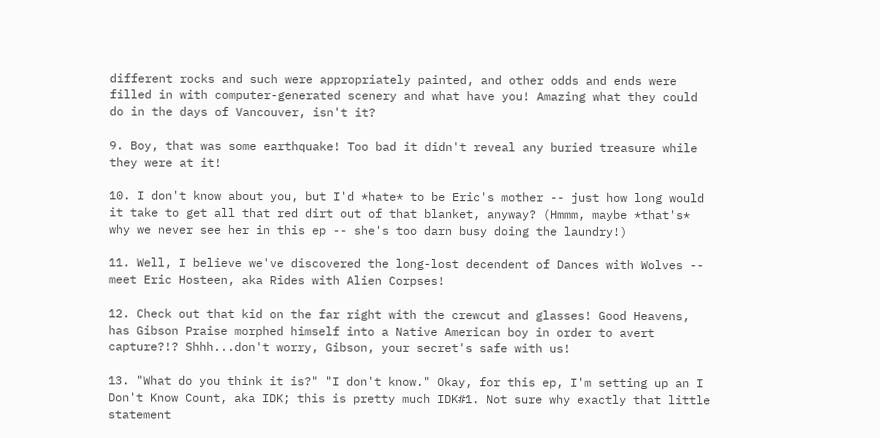different rocks and such were appropriately painted, and other odds and ends were filled in with computer-generated scenery and what have you! Amazing what they could do in the days of Vancouver, isn't it?

9. Boy, that was some earthquake! Too bad it didn't reveal any buried treasure while they were at it!

10. I don't know about you, but I'd *hate* to be Eric's mother -- just how long would it take to get all that red dirt out of that blanket, anyway? (Hmmm, maybe *that's* why we never see her in this ep -- she's too darn busy doing the laundry!)

11. Well, I believe we've discovered the long-lost decendent of Dances with Wolves -- meet Eric Hosteen, aka Rides with Alien Corpses!

12. Check out that kid on the far right with the crewcut and glasses! Good Heavens, has Gibson Praise morphed himself into a Native American boy in order to avert capture?!? Shhh...don't worry, Gibson, your secret's safe with us!

13. "What do you think it is?" "I don't know." Okay, for this ep, I'm setting up an I Don't Know Count, aka IDK; this is pretty much IDK#1. Not sure why exactly that little statement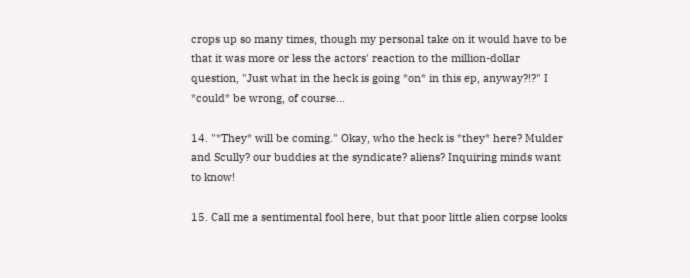crops up so many times, though my personal take on it would have to be that it was more or less the actors' reaction to the million-dollar question, "Just what in the heck is going *on* in this ep, anyway?!?" I *could* be wrong, of course...

14. "*They* will be coming." Okay, who the heck is *they* here? Mulder and Scully? our buddies at the syndicate? aliens? Inquiring minds want to know!

15. Call me a sentimental fool here, but that poor little alien corpse looks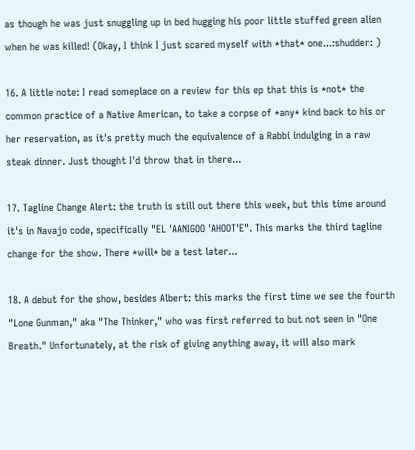as though he was just snuggling up in bed hugging his poor little stuffed green alien when he was killed! (Okay, I think I just scared myself with *that* one...:shudder: )

16. A little note: I read someplace on a review for this ep that this is *not* the common practice of a Native American, to take a corpse of *any* kind back to his or her reservation, as it's pretty much the equivalence of a Rabbi indulging in a raw steak dinner. Just thought I'd throw that in there...

17. Tagline Change Alert: the truth is still out there this week, but this time around it's in Navajo code, specifically "EL 'AANIGOO 'AHOOT'E". This marks the third tagline change for the show. There *will* be a test later...

18. A debut for the show, besides Albert: this marks the first time we see the fourth "Lone Gunman," aka "The Thinker," who was first referred to but not seen in "One Breath." Unfortunately, at the risk of giving anything away, it will also mark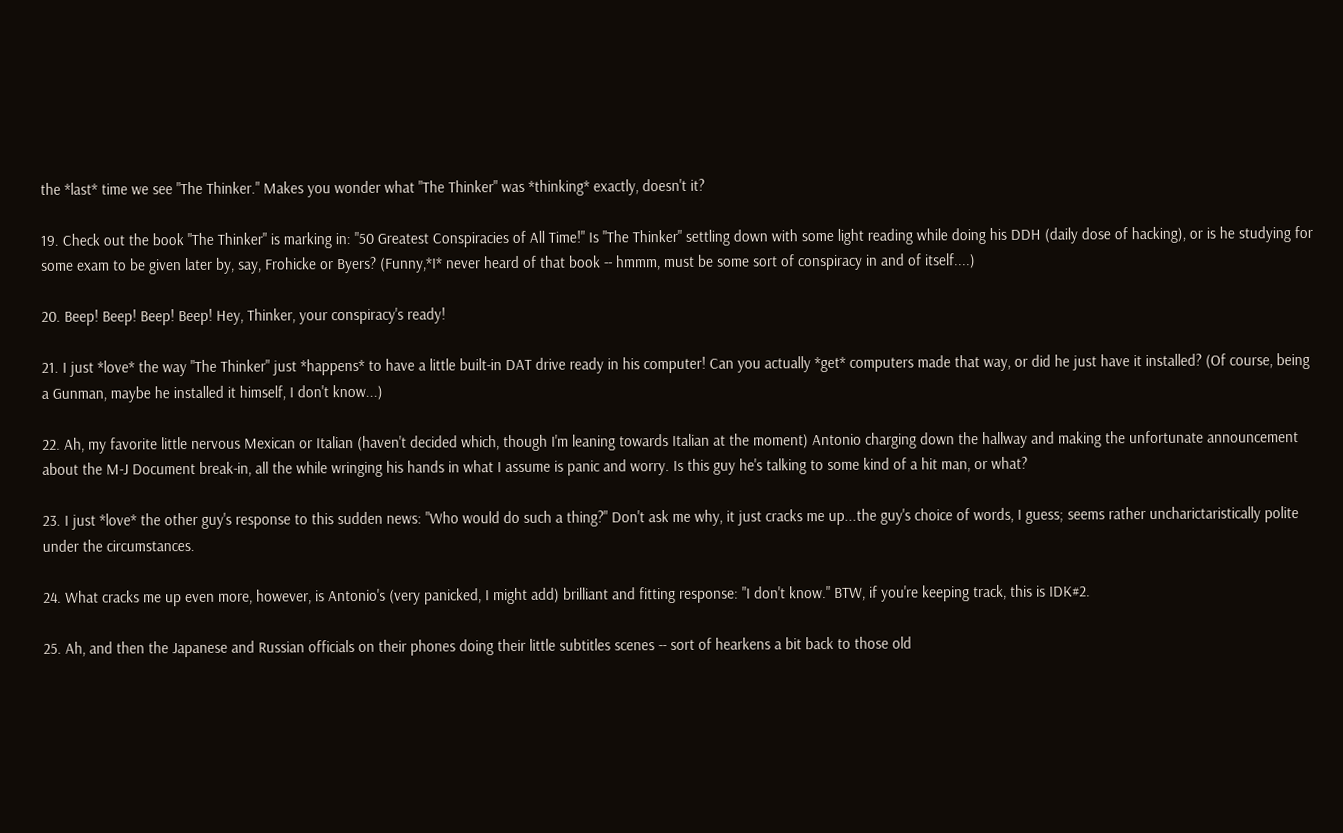the *last* time we see "The Thinker." Makes you wonder what "The Thinker" was *thinking* exactly, doesn't it?

19. Check out the book "The Thinker" is marking in: "50 Greatest Conspiracies of All Time!" Is "The Thinker" settling down with some light reading while doing his DDH (daily dose of hacking), or is he studying for some exam to be given later by, say, Frohicke or Byers? (Funny,*I* never heard of that book -- hmmm, must be some sort of conspiracy in and of itself....)

20. Beep! Beep! Beep! Beep! Hey, Thinker, your conspiracy's ready!

21. I just *love* the way "The Thinker" just *happens* to have a little built-in DAT drive ready in his computer! Can you actually *get* computers made that way, or did he just have it installed? (Of course, being a Gunman, maybe he installed it himself, I don't know...)

22. Ah, my favorite little nervous Mexican or Italian (haven't decided which, though I'm leaning towards Italian at the moment) Antonio charging down the hallway and making the unfortunate announcement about the M-J Document break-in, all the while wringing his hands in what I assume is panic and worry. Is this guy he's talking to some kind of a hit man, or what?

23. I just *love* the other guy's response to this sudden news: "Who would do such a thing?" Don't ask me why, it just cracks me up...the guy's choice of words, I guess; seems rather uncharictaristically polite under the circumstances.

24. What cracks me up even more, however, is Antonio's (very panicked, I might add) brilliant and fitting response: "I don't know." BTW, if you're keeping track, this is IDK#2.

25. Ah, and then the Japanese and Russian officials on their phones doing their little subtitles scenes -- sort of hearkens a bit back to those old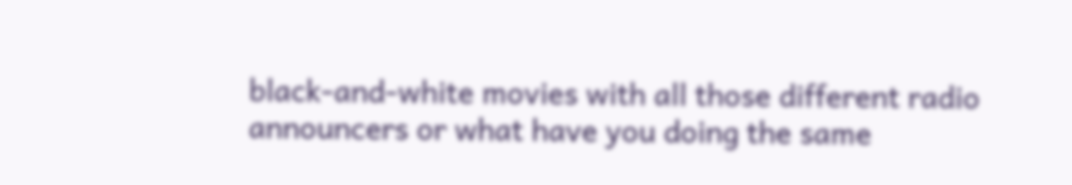black-and-white movies with all those different radio announcers or what have you doing the same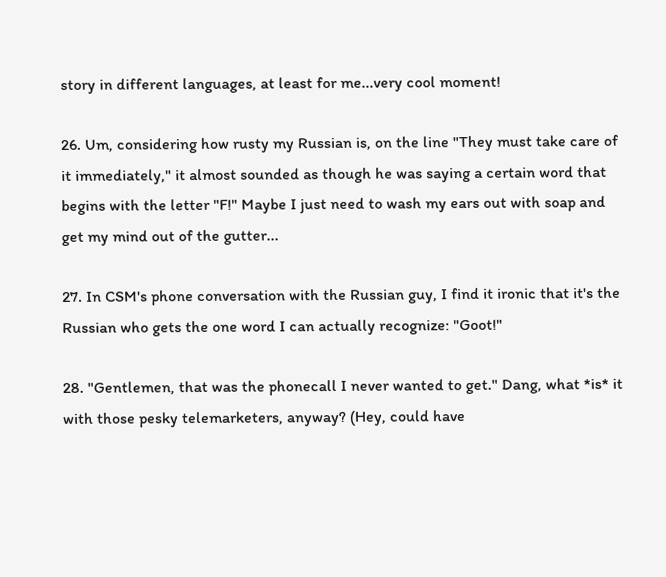story in different languages, at least for me...very cool moment!

26. Um, considering how rusty my Russian is, on the line "They must take care of it immediately," it almost sounded as though he was saying a certain word that begins with the letter "F!" Maybe I just need to wash my ears out with soap and get my mind out of the gutter...

27. In CSM's phone conversation with the Russian guy, I find it ironic that it's the Russian who gets the one word I can actually recognize: "Goot!"

28. "Gentlemen, that was the phonecall I never wanted to get." Dang, what *is* it with those pesky telemarketers, anyway? (Hey, could have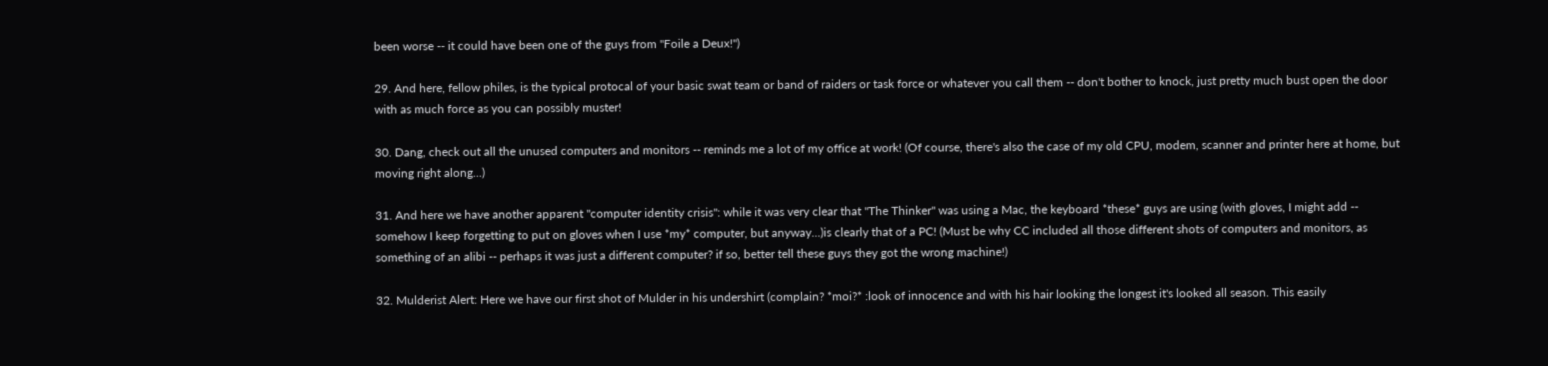been worse -- it could have been one of the guys from "Foile a Deux!")

29. And here, fellow philes, is the typical protocal of your basic swat team or band of raiders or task force or whatever you call them -- don't bother to knock, just pretty much bust open the door with as much force as you can possibly muster!

30. Dang, check out all the unused computers and monitors -- reminds me a lot of my office at work! (Of course, there's also the case of my old CPU, modem, scanner and printer here at home, but moving right along...)

31. And here we have another apparent "computer identity crisis": while it was very clear that "The Thinker" was using a Mac, the keyboard *these* guys are using (with gloves, I might add -- somehow I keep forgetting to put on gloves when I use *my* computer, but anyway...)is clearly that of a PC! (Must be why CC included all those different shots of computers and monitors, as something of an alibi -- perhaps it was just a different computer? if so, better tell these guys they got the wrong machine!)

32. Mulderist Alert: Here we have our first shot of Mulder in his undershirt (complain? *moi?* :look of innocence and with his hair looking the longest it's looked all season. This easily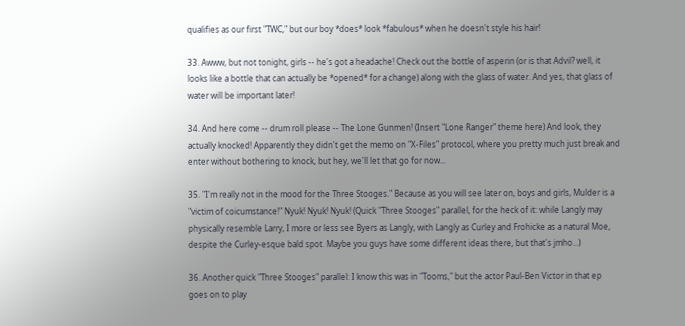qualifies as our first "TWC," but our boy *does* look *fabulous* when he doesn't style his hair!

33. Awww, but not tonight, girls -- he's got a headache! Check out the bottle of asperin (or is that Advil? well, it looks like a bottle that can actually be *opened* for a change) along with the glass of water. And yes, that glass of water will be important later!

34. And here come -- drum roll please -- The Lone Gunmen! (Insert "Lone Ranger" theme here) And look, they actually knocked! Apparently they didn't get the memo on "X-Files" protocol, where you pretty much just break and enter without bothering to knock, but hey, we'll let that go for now...

35. "I'm really not in the mood for the Three Stooges." Because as you will see later on, boys and girls, Mulder is a "victim of coicumstance!" Nyuk! Nyuk! Nyuk! (Quick "Three Stooges" parallel, for the heck of it: while Langly may physically resemble Larry, I more or less see Byers as Langly, with Langly as Curley and Frohicke as a natural Moe, despite the Curley-esque bald spot. Maybe you guys have some different ideas there, but that's jmho...)

36. Another quick "Three Stooges" parallel: I know this was in "Tooms," but the actor Paul-Ben Victor in that ep goes on to play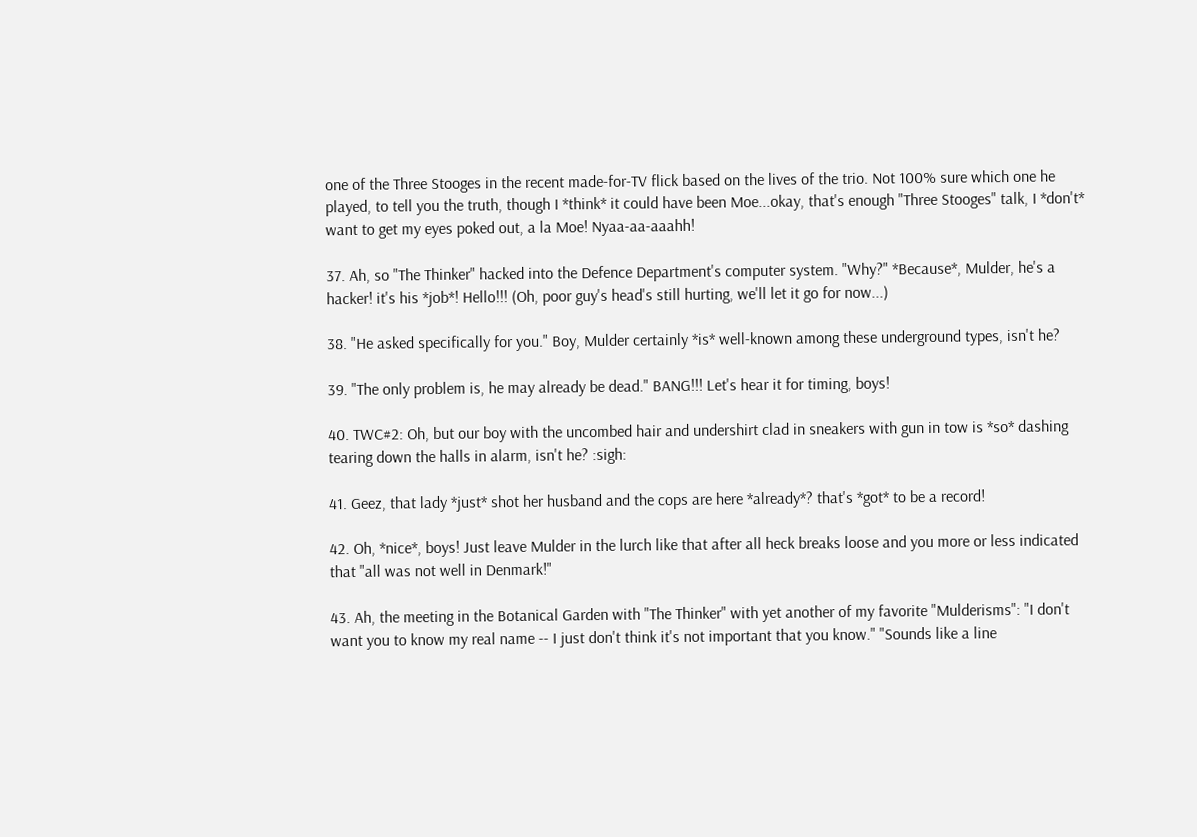one of the Three Stooges in the recent made-for-TV flick based on the lives of the trio. Not 100% sure which one he played, to tell you the truth, though I *think* it could have been Moe...okay, that's enough "Three Stooges" talk, I *don't* want to get my eyes poked out, a la Moe! Nyaa-aa-aaahh!

37. Ah, so "The Thinker" hacked into the Defence Department's computer system. "Why?" *Because*, Mulder, he's a hacker! it's his *job*! Hello!!! (Oh, poor guy's head's still hurting, we'll let it go for now...)

38. "He asked specifically for you." Boy, Mulder certainly *is* well-known among these underground types, isn't he?

39. "The only problem is, he may already be dead." BANG!!! Let's hear it for timing, boys!

40. TWC#2: Oh, but our boy with the uncombed hair and undershirt clad in sneakers with gun in tow is *so* dashing tearing down the halls in alarm, isn't he? :sigh:

41. Geez, that lady *just* shot her husband and the cops are here *already*? that's *got* to be a record!

42. Oh, *nice*, boys! Just leave Mulder in the lurch like that after all heck breaks loose and you more or less indicated that "all was not well in Denmark!"

43. Ah, the meeting in the Botanical Garden with "The Thinker" with yet another of my favorite "Mulderisms": "I don't want you to know my real name -- I just don't think it's not important that you know." "Sounds like a line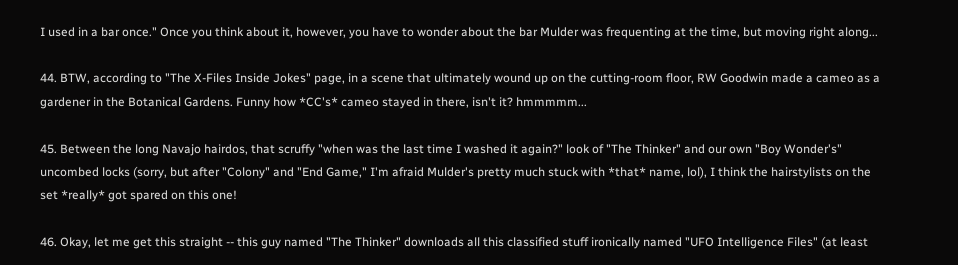I used in a bar once." Once you think about it, however, you have to wonder about the bar Mulder was frequenting at the time, but moving right along...

44. BTW, according to "The X-Files Inside Jokes" page, in a scene that ultimately wound up on the cutting-room floor, RW Goodwin made a cameo as a gardener in the Botanical Gardens. Funny how *CC's* cameo stayed in there, isn't it? hmmmmm...

45. Between the long Navajo hairdos, that scruffy "when was the last time I washed it again?" look of "The Thinker" and our own "Boy Wonder's" uncombed locks (sorry, but after "Colony" and "End Game," I'm afraid Mulder's pretty much stuck with *that* name, lol), I think the hairstylists on the set *really* got spared on this one!

46. Okay, let me get this straight -- this guy named "The Thinker" downloads all this classified stuff ironically named "UFO Intelligence Files" (at least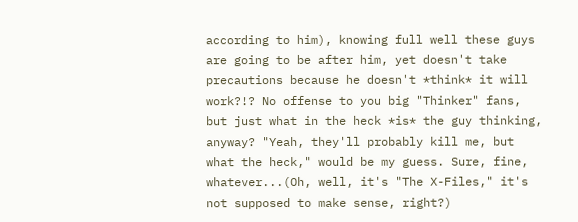according to him), knowing full well these guys are going to be after him, yet doesn't take precautions because he doesn't *think* it will work?!? No offense to you big "Thinker" fans, but just what in the heck *is* the guy thinking, anyway? "Yeah, they'll probably kill me, but what the heck," would be my guess. Sure, fine, whatever...(Oh, well, it's "The X-Files," it's not supposed to make sense, right?)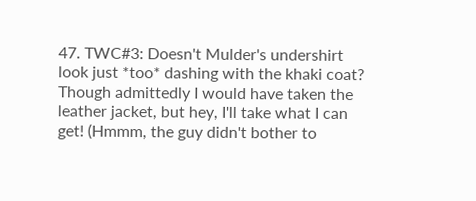47. TWC#3: Doesn't Mulder's undershirt look just *too* dashing with the khaki coat? Though admittedly I would have taken the leather jacket, but hey, I'll take what I can get! (Hmmm, the guy didn't bother to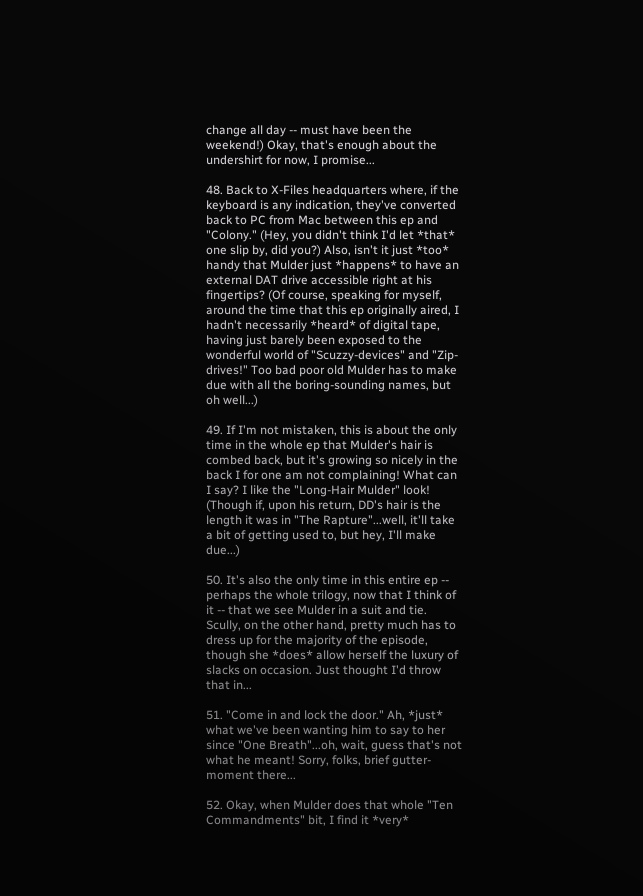change all day -- must have been the weekend!) Okay, that's enough about the undershirt for now, I promise...

48. Back to X-Files headquarters where, if the keyboard is any indication, they've converted back to PC from Mac between this ep and "Colony." (Hey, you didn't think I'd let *that* one slip by, did you?) Also, isn't it just *too* handy that Mulder just *happens* to have an external DAT drive accessible right at his fingertips? (Of course, speaking for myself, around the time that this ep originally aired, I hadn't necessarily *heard* of digital tape, having just barely been exposed to the wonderful world of "Scuzzy-devices" and "Zip-drives!" Too bad poor old Mulder has to make due with all the boring-sounding names, but oh well...)

49. If I'm not mistaken, this is about the only time in the whole ep that Mulder's hair is combed back, but it's growing so nicely in the back I for one am not complaining! What can I say? I like the "Long-Hair Mulder" look! (Though if, upon his return, DD's hair is the length it was in "The Rapture"...well, it'll take a bit of getting used to, but hey, I'll make due...)

50. It's also the only time in this entire ep -- perhaps the whole trilogy, now that I think of it -- that we see Mulder in a suit and tie. Scully, on the other hand, pretty much has to dress up for the majority of the episode, though she *does* allow herself the luxury of slacks on occasion. Just thought I'd throw that in...

51. "Come in and lock the door." Ah, *just* what we've been wanting him to say to her since "One Breath"...oh, wait, guess that's not what he meant! Sorry, folks, brief gutter-moment there...

52. Okay, when Mulder does that whole "Ten Commandments" bit, I find it *very*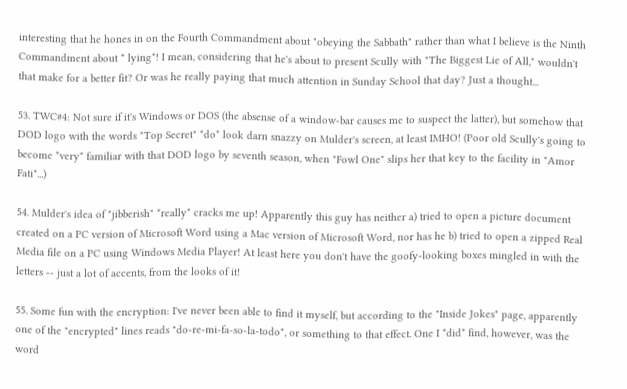interesting that he hones in on the Fourth Commandment about "obeying the Sabbath" rather than what I believe is the Ninth Commandment about * lying*! I mean, considering that he's about to present Scully with "The Biggest Lie of All," wouldn't that make for a better fit? Or was he really paying that much attention in Sunday School that day? Just a thought...

53. TWC#4: Not sure if it's Windows or DOS (the absense of a window-bar causes me to suspect the latter), but somehow that DOD logo with the words "Top Secret" *do* look darn snazzy on Mulder's screen, at least IMHO! (Poor old Scully's going to become *very* familiar with that DOD logo by seventh season, when "Fowl One" slips her that key to the facility in "Amor Fati"...)

54. Mulder's idea of "jibberish" *really* cracks me up! Apparently this guy has neither a) tried to open a picture document created on a PC version of Microsoft Word using a Mac version of Microsoft Word, nor has he b) tried to open a zipped Real Media file on a PC using Windows Media Player! At least here you don't have the goofy-looking boxes mingled in with the letters -- just a lot of accents, from the looks of it!

55. Some fun with the encryption: I've never been able to find it myself, but according to the "Inside Jokes" page, apparently one of the "encrypted" lines reads "do-re-mi-fa-so-la-todo", or something to that effect. One I *did* find, however, was the word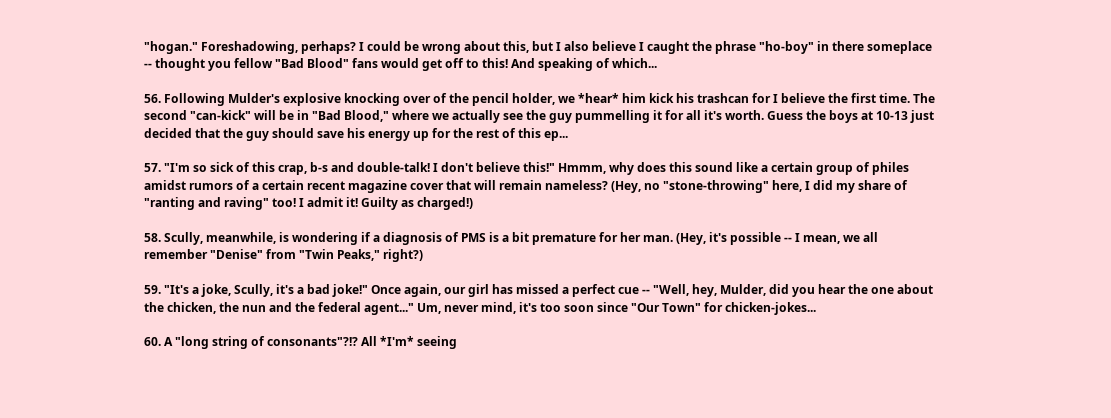"hogan." Foreshadowing, perhaps? I could be wrong about this, but I also believe I caught the phrase "ho-boy" in there someplace -- thought you fellow "Bad Blood" fans would get off to this! And speaking of which...

56. Following Mulder's explosive knocking over of the pencil holder, we *hear* him kick his trashcan for I believe the first time. The second "can-kick" will be in "Bad Blood," where we actually see the guy pummelling it for all it's worth. Guess the boys at 10-13 just decided that the guy should save his energy up for the rest of this ep...

57. "I'm so sick of this crap, b-s and double-talk! I don't believe this!" Hmmm, why does this sound like a certain group of philes amidst rumors of a certain recent magazine cover that will remain nameless? (Hey, no "stone-throwing" here, I did my share of "ranting and raving" too! I admit it! Guilty as charged!)

58. Scully, meanwhile, is wondering if a diagnosis of PMS is a bit premature for her man. (Hey, it's possible -- I mean, we all remember "Denise" from "Twin Peaks," right?)

59. "It's a joke, Scully, it's a bad joke!" Once again, our girl has missed a perfect cue -- "Well, hey, Mulder, did you hear the one about the chicken, the nun and the federal agent..." Um, never mind, it's too soon since "Our Town" for chicken-jokes...

60. A "long string of consonants"?!? All *I'm* seeing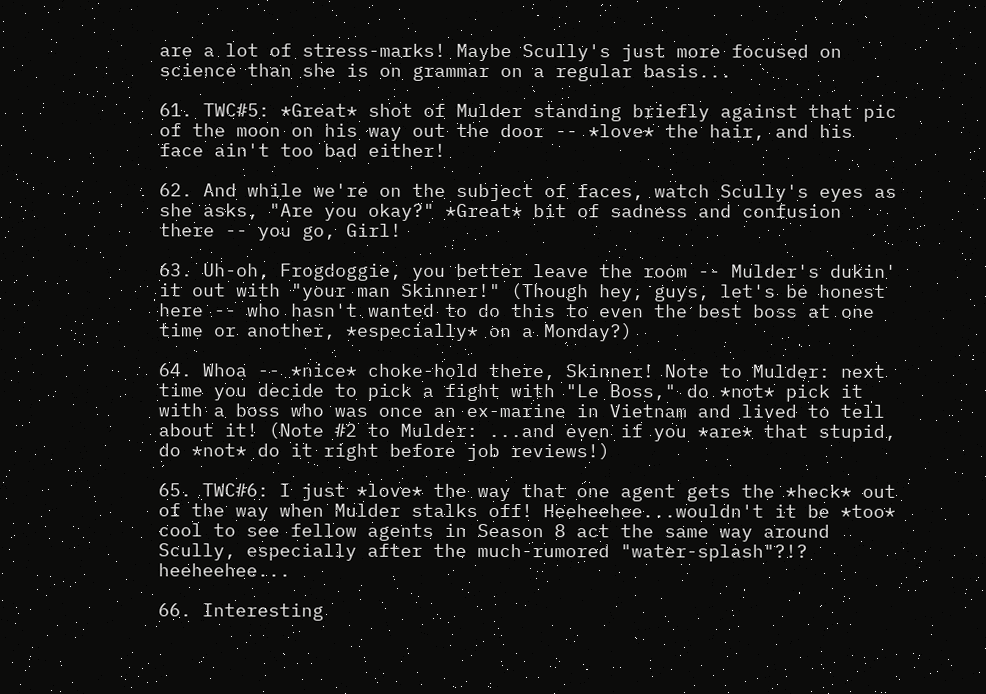are a lot of stress-marks! Maybe Scully's just more focused on science than she is on grammar on a regular basis...

61. TWC#5: *Great* shot of Mulder standing briefly against that pic of the moon on his way out the door -- *love* the hair, and his face ain't too bad either!

62. And while we're on the subject of faces, watch Scully's eyes as she asks, "Are you okay?" *Great* bit of sadness and confusion there -- you go, Girl!

63. Uh-oh, Frogdoggie, you better leave the room -- Mulder's dukin' it out with "your man Skinner!" (Though hey, guys, let's be honest here -- who hasn't wanted to do this to even the best boss at one time or another, *especially* on a Monday?)

64. Whoa -- *nice* choke-hold there, Skinner! Note to Mulder: next time you decide to pick a fight with "Le Boss," do *not* pick it with a boss who was once an ex-marine in Vietnam and lived to tell about it! (Note #2 to Mulder: ...and even if you *are* that stupid, do *not* do it right before job reviews!)

65. TWC#6: I just *love* the way that one agent gets the *heck* out of the way when Mulder stalks off! Heeheehee...wouldn't it be *too* cool to see fellow agents in Season 8 act the same way around Scully, especially after the much-rumored "water-splash"?!? heeheehee...

66. Interesting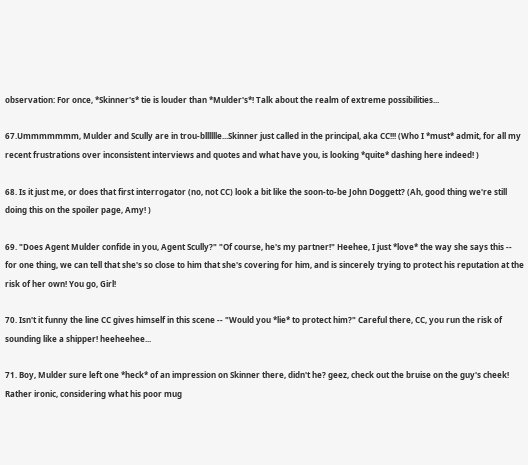observation: For once, *Skinner's* tie is louder than *Mulder's*! Talk about the realm of extreme possibilities...

67.Ummmmmmm, Mulder and Scully are in trou-blllllle...Skinner just called in the principal, aka CC!!! (Who I *must* admit, for all my recent frustrations over inconsistent interviews and quotes and what have you, is looking *quite* dashing here indeed! )

68. Is it just me, or does that first interrogator (no, not CC) look a bit like the soon-to-be John Doggett? (Ah, good thing we're still doing this on the spoiler page, Amy! )

69. "Does Agent Mulder confide in you, Agent Scully?" "Of course, he's my partner!" Heehee, I just *love* the way she says this -- for one thing, we can tell that she's so close to him that she's covering for him, and is sincerely trying to protect his reputation at the risk of her own! You go, Girl!

70. Isn't it funny the line CC gives himself in this scene -- "Would you *lie* to protect him?" Careful there, CC, you run the risk of sounding like a shipper! heeheehee...

71. Boy, Mulder sure left one *heck* of an impression on Skinner there, didn't he? geez, check out the bruise on the guy's cheek! Rather ironic, considering what his poor mug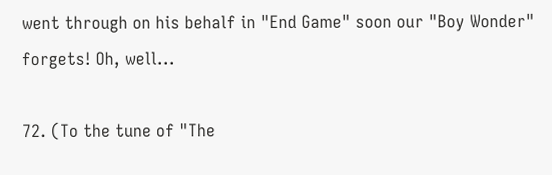went through on his behalf in "End Game" soon our "Boy Wonder" forgets! Oh, well...

72. (To the tune of "The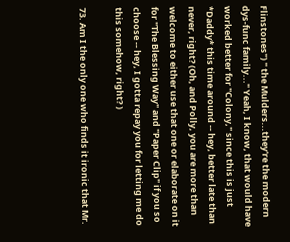Flinstones") " the Mulders...they're the modern dys-func family..." Yeah, I know, that would have worked better for "Colony," since this is just *Daddy* this time around -- hey, better late than never, right? (Oh, and Polly, you are more than welcome to either use that one or elaborate on it for "The Blessing Way" and "Paper Clip" if you so choose -- hey, I gotta repay you for letting me do this somehow, right? )

73. Am I the only one who finds it ironic that Mr.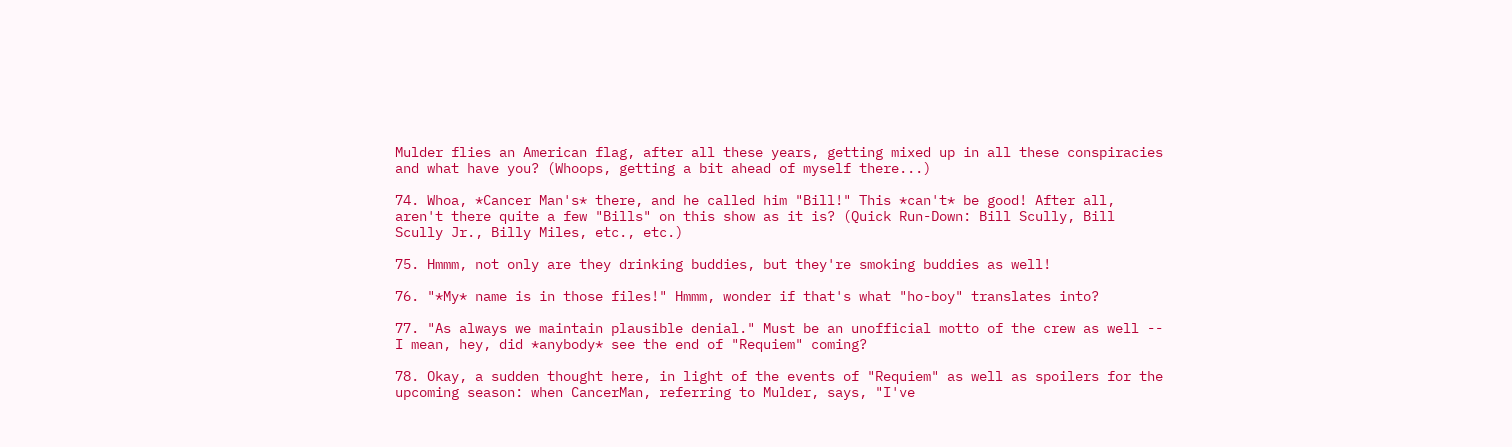Mulder flies an American flag, after all these years, getting mixed up in all these conspiracies and what have you? (Whoops, getting a bit ahead of myself there...)

74. Whoa, *Cancer Man's* there, and he called him "Bill!" This *can't* be good! After all, aren't there quite a few "Bills" on this show as it is? (Quick Run-Down: Bill Scully, Bill Scully Jr., Billy Miles, etc., etc.)

75. Hmmm, not only are they drinking buddies, but they're smoking buddies as well!

76. "*My* name is in those files!" Hmmm, wonder if that's what "ho-boy" translates into?

77. "As always we maintain plausible denial." Must be an unofficial motto of the crew as well -- I mean, hey, did *anybody* see the end of "Requiem" coming?

78. Okay, a sudden thought here, in light of the events of "Requiem" as well as spoilers for the upcoming season: when CancerMan, referring to Mulder, says, "I've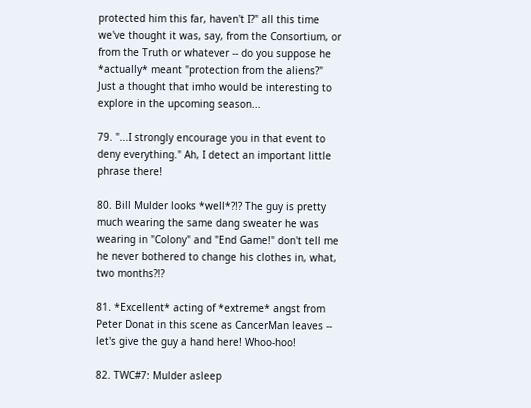protected him this far, haven't I?" all this time we've thought it was, say, from the Consortium, or from the Truth or whatever -- do you suppose he *actually* meant "protection from the aliens?" Just a thought that imho would be interesting to explore in the upcoming season...

79. "...I strongly encourage you in that event to deny everything." Ah, I detect an important little phrase there!

80. Bill Mulder looks *well*?!? The guy is pretty much wearing the same dang sweater he was wearing in "Colony" and "End Game!" don't tell me he never bothered to change his clothes in, what, two months?!?

81. *Excellent* acting of *extreme* angst from Peter Donat in this scene as CancerMan leaves -- let's give the guy a hand here! Whoo-hoo!

82. TWC#7: Mulder asleep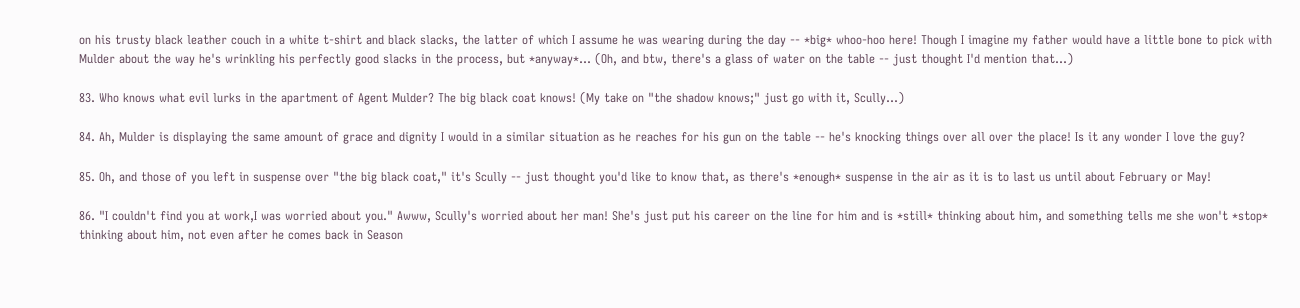on his trusty black leather couch in a white t-shirt and black slacks, the latter of which I assume he was wearing during the day -- *big* whoo-hoo here! Though I imagine my father would have a little bone to pick with Mulder about the way he's wrinkling his perfectly good slacks in the process, but *anyway*... (Oh, and btw, there's a glass of water on the table -- just thought I'd mention that...)

83. Who knows what evil lurks in the apartment of Agent Mulder? The big black coat knows! (My take on "the shadow knows;" just go with it, Scully...)

84. Ah, Mulder is displaying the same amount of grace and dignity I would in a similar situation as he reaches for his gun on the table -- he's knocking things over all over the place! Is it any wonder I love the guy?

85. Oh, and those of you left in suspense over "the big black coat," it's Scully -- just thought you'd like to know that, as there's *enough* suspense in the air as it is to last us until about February or May!

86. "I couldn't find you at work,I was worried about you." Awww, Scully's worried about her man! She's just put his career on the line for him and is *still* thinking about him, and something tells me she won't *stop* thinking about him, not even after he comes back in Season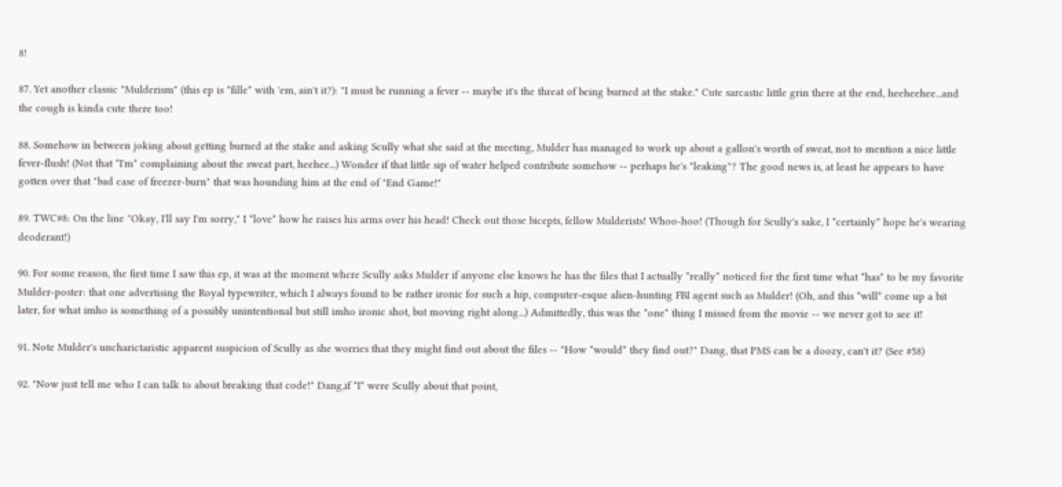8!

87. Yet another classic "Mulderism" (this ep is *fille* with 'em, ain't it?): "I must be running a fever -- maybe it's the threat of being burned at the stake." Cute sarcastic little grin there at the end, heeheehee...and the cough is kinda cute there too!

88. Somehow in between joking about getting burned at the stake and asking Scully what she said at the meeting, Mulder has managed to work up about a gallon's worth of sweat, not to mention a nice little fever-flush! (Not that *I'm* complaining about the sweat part, heehee...) Wonder if that little sip of water helped contribute somehow -- perhaps he's "leaking"? The good news is, at least he appears to have gotten over that "bad case of freezer-burn" that was hounding him at the end of "End Game!"

89. TWC#8: On the line "Okay, I'll say I'm sorry," I *love* how he raises his arms over his head! Check out those bicepts, fellow Mulderists! Whoo-hoo! (Though for Scully's sake, I *certainly* hope he's wearing deoderant!)

90. For some reason, the first time I saw this ep, it was at the moment where Scully asks Mulder if anyone else knows he has the files that I actually *really* noticed for the first time what *has* to be my favorite Mulder-poster: that one advertising the Royal typewriter, which I always found to be rather ironic for such a hip, computer-esque alien-hunting FBI agent such as Mulder! (Oh, and this *will* come up a bit later, for what imho is something of a possibly unintentional but still imho ironic shot, but moving right along...) Admittedly, this was the *one* thing I missed from the movie -- we never got to see it!

91. Note Mulder's uncharictaristic apparent suspicion of Scully as she worries that they might find out about the files -- "How *would* they find out?" Dang, that PMS can be a doozy, can't it? (See #58)

92. "Now just tell me who I can talk to about breaking that code!" Dang,if *I* were Scully about that point,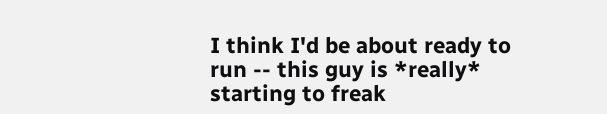I think I'd be about ready to run -- this guy is *really* starting to freak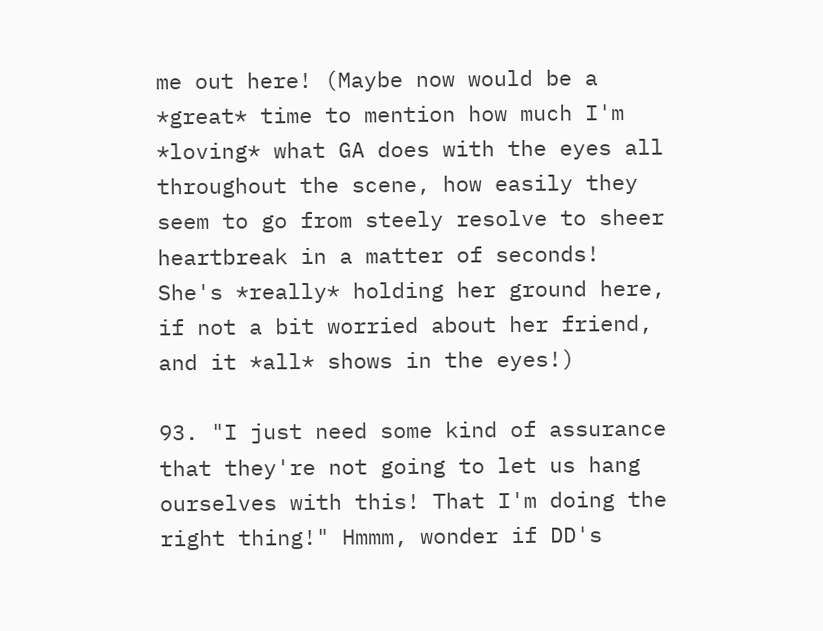me out here! (Maybe now would be a *great* time to mention how much I'm *loving* what GA does with the eyes all throughout the scene, how easily they seem to go from steely resolve to sheer heartbreak in a matter of seconds! She's *really* holding her ground here, if not a bit worried about her friend, and it *all* shows in the eyes!)

93. "I just need some kind of assurance that they're not going to let us hang ourselves with this! That I'm doing the right thing!" Hmmm, wonder if DD's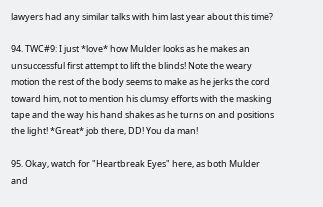lawyers had any similar talks with him last year about this time?

94. TWC#9: I just *love* how Mulder looks as he makes an unsuccessful first attempt to lift the blinds! Note the weary motion the rest of the body seems to make as he jerks the cord toward him, not to mention his clumsy efforts with the masking tape and the way his hand shakes as he turns on and positions the light! *Great* job there, DD! You da man!

95. Okay, watch for "Heartbreak Eyes" here, as both Mulder and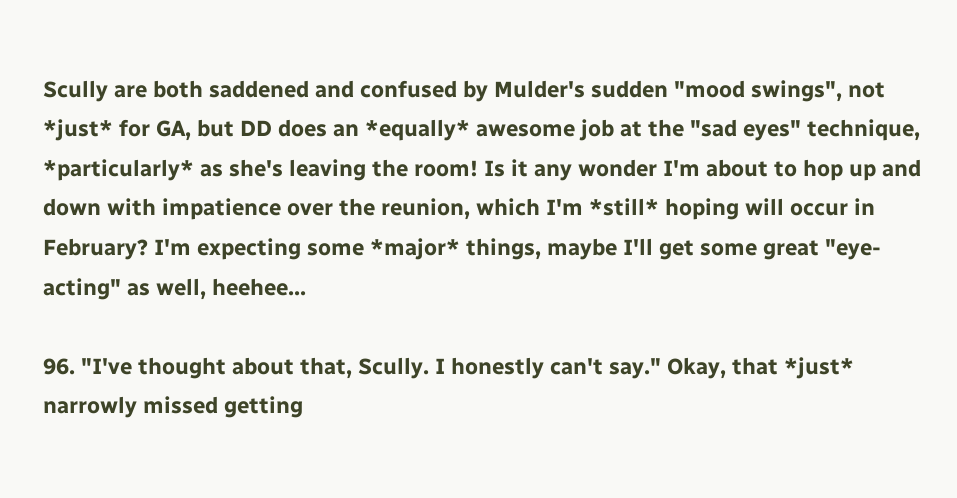Scully are both saddened and confused by Mulder's sudden "mood swings", not *just* for GA, but DD does an *equally* awesome job at the "sad eyes" technique, *particularly* as she's leaving the room! Is it any wonder I'm about to hop up and down with impatience over the reunion, which I'm *still* hoping will occur in February? I'm expecting some *major* things, maybe I'll get some great "eye-acting" as well, heehee...

96. "I've thought about that, Scully. I honestly can't say." Okay, that *just* narrowly missed getting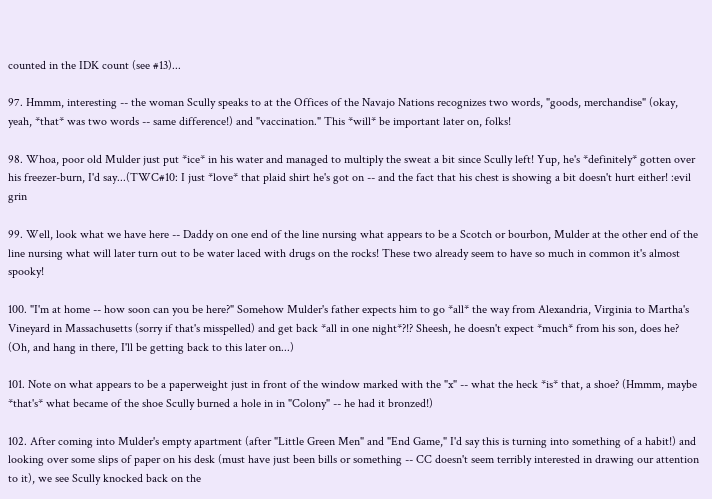counted in the IDK count (see #13)...

97. Hmmm, interesting -- the woman Scully speaks to at the Offices of the Navajo Nations recognizes two words, "goods, merchandise" (okay, yeah, *that* was two words -- same difference!) and "vaccination." This *will* be important later on, folks!

98. Whoa, poor old Mulder just put *ice* in his water and managed to multiply the sweat a bit since Scully left! Yup, he's *definitely* gotten over his freezer-burn, I'd say...(TWC#10: I just *love* that plaid shirt he's got on -- and the fact that his chest is showing a bit doesn't hurt either! :evil grin

99. Well, look what we have here -- Daddy on one end of the line nursing what appears to be a Scotch or bourbon, Mulder at the other end of the line nursing what will later turn out to be water laced with drugs on the rocks! These two already seem to have so much in common it's almost spooky!

100. "I'm at home -- how soon can you be here?" Somehow Mulder's father expects him to go *all* the way from Alexandria, Virginia to Martha's Vineyard in Massachusetts (sorry if that's misspelled) and get back *all in one night*?!? Sheesh, he doesn't expect *much* from his son, does he? (Oh, and hang in there, I'll be getting back to this later on...)

101. Note on what appears to be a paperweight just in front of the window marked with the "x" -- what the heck *is* that, a shoe? (Hmmm, maybe *that's* what became of the shoe Scully burned a hole in in "Colony" -- he had it bronzed!)

102. After coming into Mulder's empty apartment (after "Little Green Men" and "End Game," I'd say this is turning into something of a habit!) and looking over some slips of paper on his desk (must have just been bills or something -- CC doesn't seem terribly interested in drawing our attention to it), we see Scully knocked back on the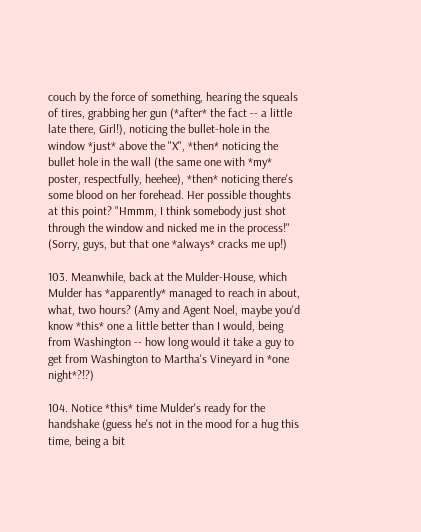couch by the force of something, hearing the squeals of tires, grabbing her gun (*after* the fact -- a little late there, Girl!), noticing the bullet-hole in the window *just* above the "X", *then* noticing the bullet hole in the wall (the same one with *my* poster, respectfully, heehee), *then* noticing there's some blood on her forehead. Her possible thoughts at this point? "Hmmm, I think somebody just shot through the window and nicked me in the process!" (Sorry, guys, but that one *always* cracks me up!)

103. Meanwhile, back at the Mulder-House, which Mulder has *apparently* managed to reach in about, what, two hours? (Amy and Agent Noel, maybe you'd know *this* one a little better than I would, being from Washington -- how long would it take a guy to get from Washington to Martha's Vineyard in *one night*?!?)

104. Notice *this* time Mulder's ready for the handshake (guess he's not in the mood for a hug this time, being a bit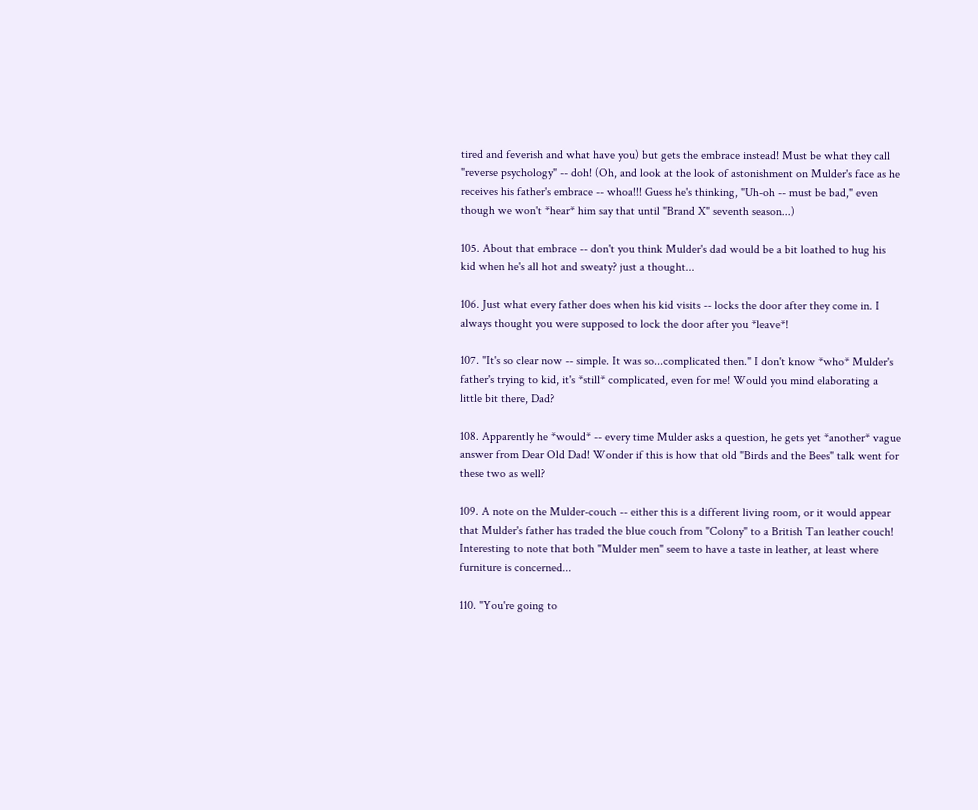tired and feverish and what have you) but gets the embrace instead! Must be what they call "reverse psychology" -- doh! (Oh, and look at the look of astonishment on Mulder's face as he receives his father's embrace -- whoa!!! Guess he's thinking, "Uh-oh -- must be bad," even though we won't *hear* him say that until "Brand X" seventh season...)

105. About that embrace -- don't you think Mulder's dad would be a bit loathed to hug his kid when he's all hot and sweaty? just a thought...

106. Just what every father does when his kid visits -- locks the door after they come in. I always thought you were supposed to lock the door after you *leave*!

107. "It's so clear now -- simple. It was so...complicated then." I don't know *who* Mulder's father's trying to kid, it's *still* complicated, even for me! Would you mind elaborating a little bit there, Dad?

108. Apparently he *would* -- every time Mulder asks a question, he gets yet *another* vague answer from Dear Old Dad! Wonder if this is how that old "Birds and the Bees" talk went for these two as well?

109. A note on the Mulder-couch -- either this is a different living room, or it would appear that Mulder's father has traded the blue couch from "Colony" to a British Tan leather couch! Interesting to note that both "Mulder men" seem to have a taste in leather, at least where furniture is concerned...

110. "You're going to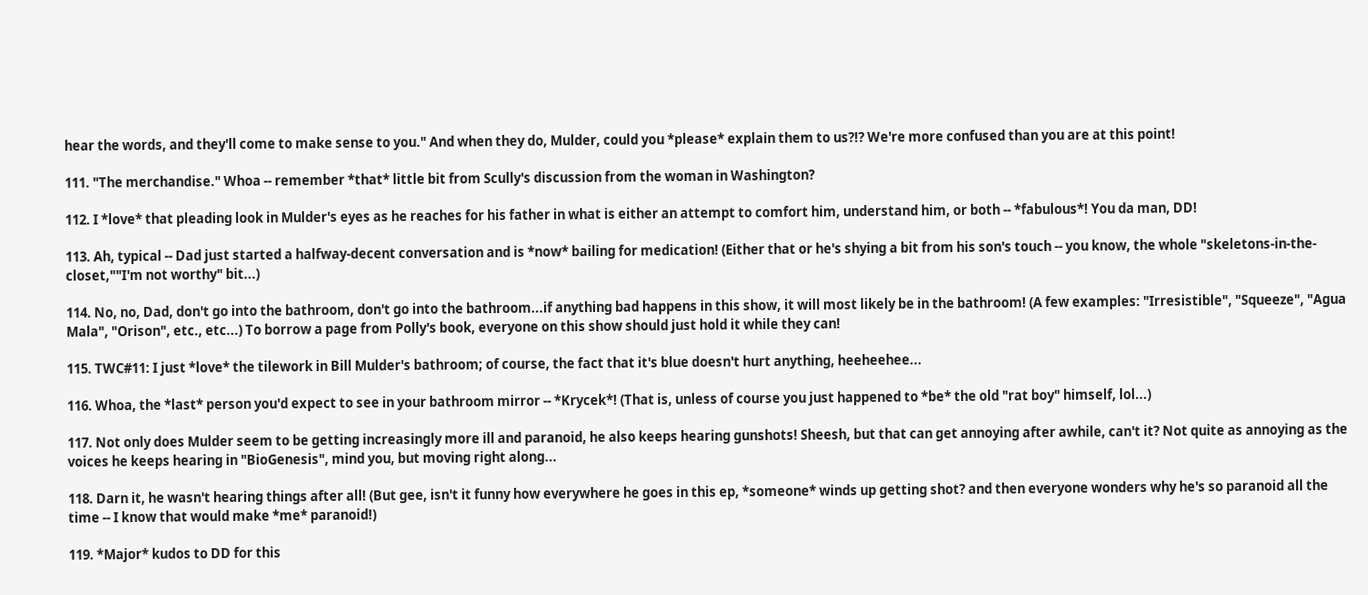hear the words, and they'll come to make sense to you." And when they do, Mulder, could you *please* explain them to us?!? We're more confused than you are at this point!

111. "The merchandise." Whoa -- remember *that* little bit from Scully's discussion from the woman in Washington?

112. I *love* that pleading look in Mulder's eyes as he reaches for his father in what is either an attempt to comfort him, understand him, or both -- *fabulous*! You da man, DD!

113. Ah, typical -- Dad just started a halfway-decent conversation and is *now* bailing for medication! (Either that or he's shying a bit from his son's touch -- you know, the whole "skeletons-in-the-closet,""I'm not worthy" bit...)

114. No, no, Dad, don't go into the bathroom, don't go into the bathroom...if anything bad happens in this show, it will most likely be in the bathroom! (A few examples: "Irresistible", "Squeeze", "Agua Mala", "Orison", etc., etc...) To borrow a page from Polly's book, everyone on this show should just hold it while they can!

115. TWC#11: I just *love* the tilework in Bill Mulder's bathroom; of course, the fact that it's blue doesn't hurt anything, heeheehee...

116. Whoa, the *last* person you'd expect to see in your bathroom mirror -- *Krycek*! (That is, unless of course you just happened to *be* the old "rat boy" himself, lol...)

117. Not only does Mulder seem to be getting increasingly more ill and paranoid, he also keeps hearing gunshots! Sheesh, but that can get annoying after awhile, can't it? Not quite as annoying as the voices he keeps hearing in "BioGenesis", mind you, but moving right along...

118. Darn it, he wasn't hearing things after all! (But gee, isn't it funny how everywhere he goes in this ep, *someone* winds up getting shot? and then everyone wonders why he's so paranoid all the time -- I know that would make *me* paranoid!)

119. *Major* kudos to DD for this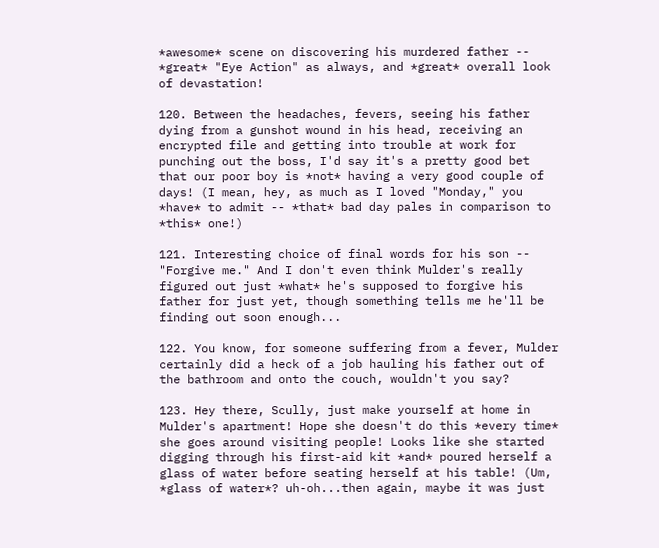*awesome* scene on discovering his murdered father -- *great* "Eye Action" as always, and *great* overall look of devastation!

120. Between the headaches, fevers, seeing his father dying from a gunshot wound in his head, receiving an encrypted file and getting into trouble at work for punching out the boss, I'd say it's a pretty good bet that our poor boy is *not* having a very good couple of days! (I mean, hey, as much as I loved "Monday," you *have* to admit -- *that* bad day pales in comparison to *this* one!)

121. Interesting choice of final words for his son -- "Forgive me." And I don't even think Mulder's really figured out just *what* he's supposed to forgive his father for just yet, though something tells me he'll be finding out soon enough...

122. You know, for someone suffering from a fever, Mulder certainly did a heck of a job hauling his father out of the bathroom and onto the couch, wouldn't you say?

123. Hey there, Scully, just make yourself at home in Mulder's apartment! Hope she doesn't do this *every time* she goes around visiting people! Looks like she started digging through his first-aid kit *and* poured herself a glass of water before seating herself at his table! (Um, *glass of water*? uh-oh...then again, maybe it was just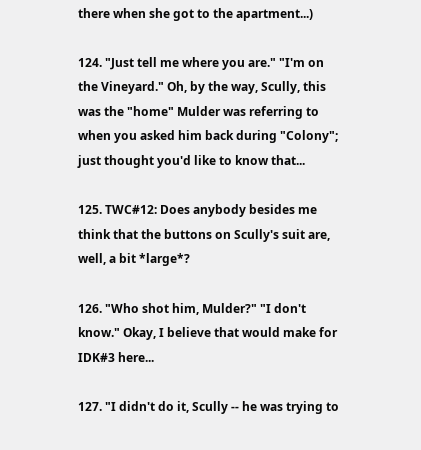there when she got to the apartment...)

124. "Just tell me where you are." "I'm on the Vineyard." Oh, by the way, Scully, this was the "home" Mulder was referring to when you asked him back during "Colony"; just thought you'd like to know that...

125. TWC#12: Does anybody besides me think that the buttons on Scully's suit are, well, a bit *large*?

126. "Who shot him, Mulder?" "I don't know." Okay, I believe that would make for IDK#3 here...

127. "I didn't do it, Scully -- he was trying to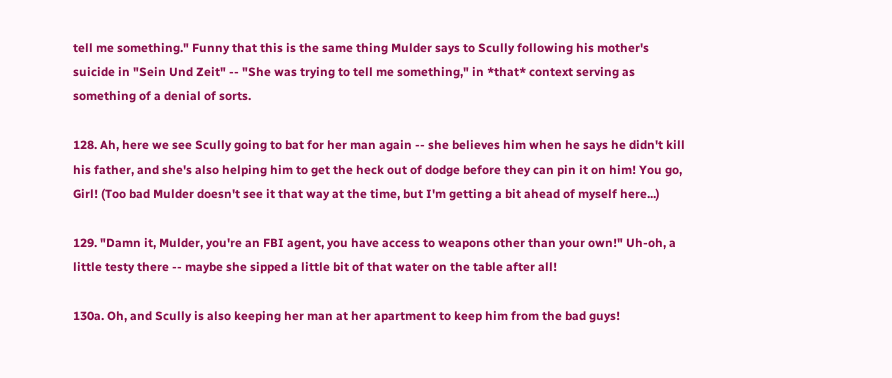tell me something." Funny that this is the same thing Mulder says to Scully following his mother's suicide in "Sein Und Zeit" -- "She was trying to tell me something," in *that* context serving as something of a denial of sorts.

128. Ah, here we see Scully going to bat for her man again -- she believes him when he says he didn't kill his father, and she's also helping him to get the heck out of dodge before they can pin it on him! You go, Girl! (Too bad Mulder doesn't see it that way at the time, but I'm getting a bit ahead of myself here...)

129. "Damn it, Mulder, you're an FBI agent, you have access to weapons other than your own!" Uh-oh, a little testy there -- maybe she sipped a little bit of that water on the table after all!

130a. Oh, and Scully is also keeping her man at her apartment to keep him from the bad guys!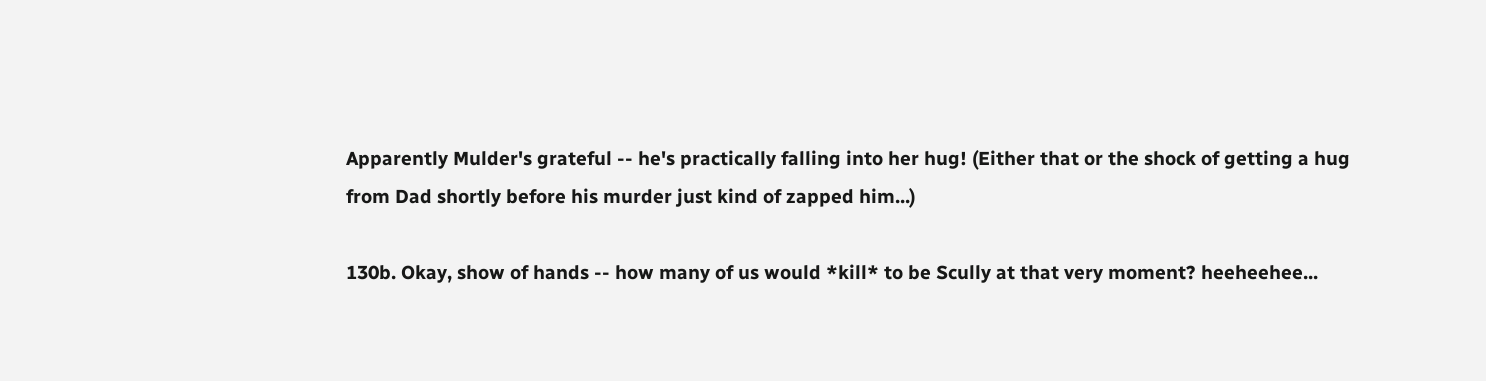Apparently Mulder's grateful -- he's practically falling into her hug! (Either that or the shock of getting a hug from Dad shortly before his murder just kind of zapped him...)

130b. Okay, show of hands -- how many of us would *kill* to be Scully at that very moment? heeheehee...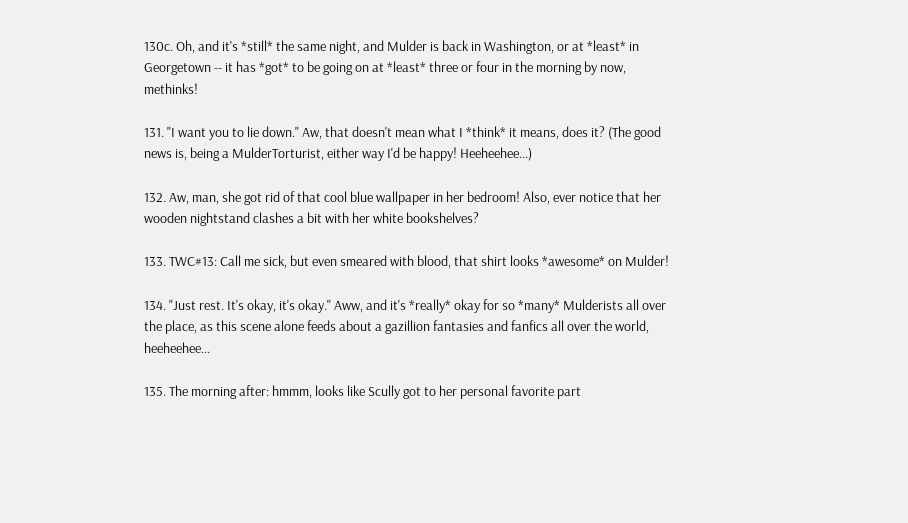130c. Oh, and it's *still* the same night, and Mulder is back in Washington, or at *least* in Georgetown -- it has *got* to be going on at *least* three or four in the morning by now, methinks!

131. "I want you to lie down." Aw, that doesn't mean what I *think* it means, does it? (The good news is, being a MulderTorturist, either way I'd be happy! Heeheehee...)

132. Aw, man, she got rid of that cool blue wallpaper in her bedroom! Also, ever notice that her wooden nightstand clashes a bit with her white bookshelves?

133. TWC#13: Call me sick, but even smeared with blood, that shirt looks *awesome* on Mulder!

134. "Just rest. It's okay, it's okay." Aww, and it's *really* okay for so *many* Mulderists all over the place, as this scene alone feeds about a gazillion fantasies and fanfics all over the world, heeheehee...

135. The morning after: hmmm, looks like Scully got to her personal favorite part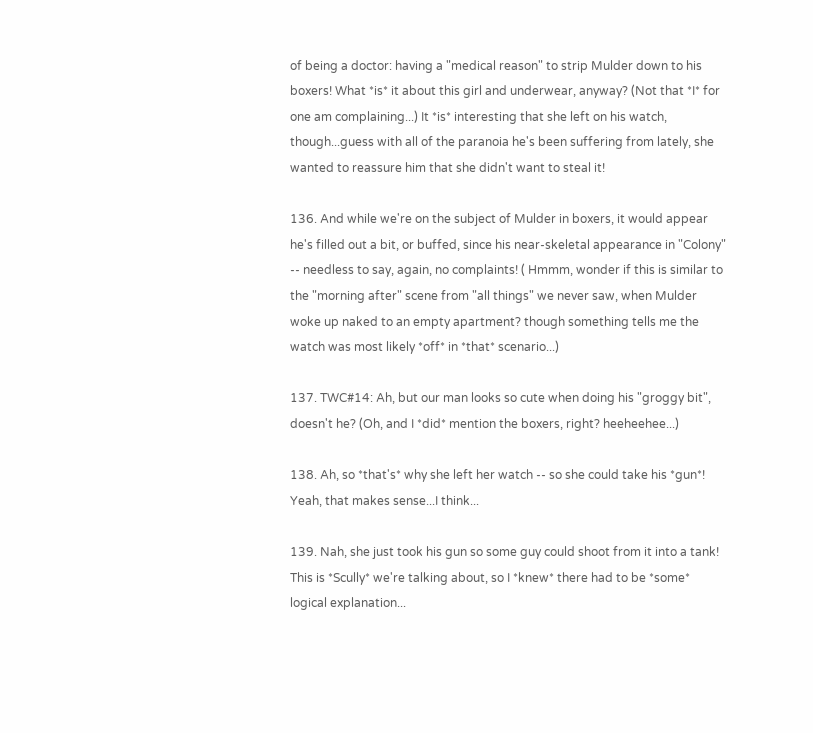of being a doctor: having a "medical reason" to strip Mulder down to his boxers! What *is* it about this girl and underwear, anyway? (Not that *I* for one am complaining...) It *is* interesting that she left on his watch, though...guess with all of the paranoia he's been suffering from lately, she wanted to reassure him that she didn't want to steal it!

136. And while we're on the subject of Mulder in boxers, it would appear he's filled out a bit, or buffed, since his near-skeletal appearance in "Colony" -- needless to say, again, no complaints! ( Hmmm, wonder if this is similar to the "morning after" scene from "all things" we never saw, when Mulder woke up naked to an empty apartment? though something tells me the watch was most likely *off* in *that* scenario...)

137. TWC#14: Ah, but our man looks so cute when doing his "groggy bit", doesn't he? (Oh, and I *did* mention the boxers, right? heeheehee...)

138. Ah, so *that's* why she left her watch -- so she could take his *gun*! Yeah, that makes sense...I think...

139. Nah, she just took his gun so some guy could shoot from it into a tank! This is *Scully* we're talking about, so I *knew* there had to be *some* logical explanation...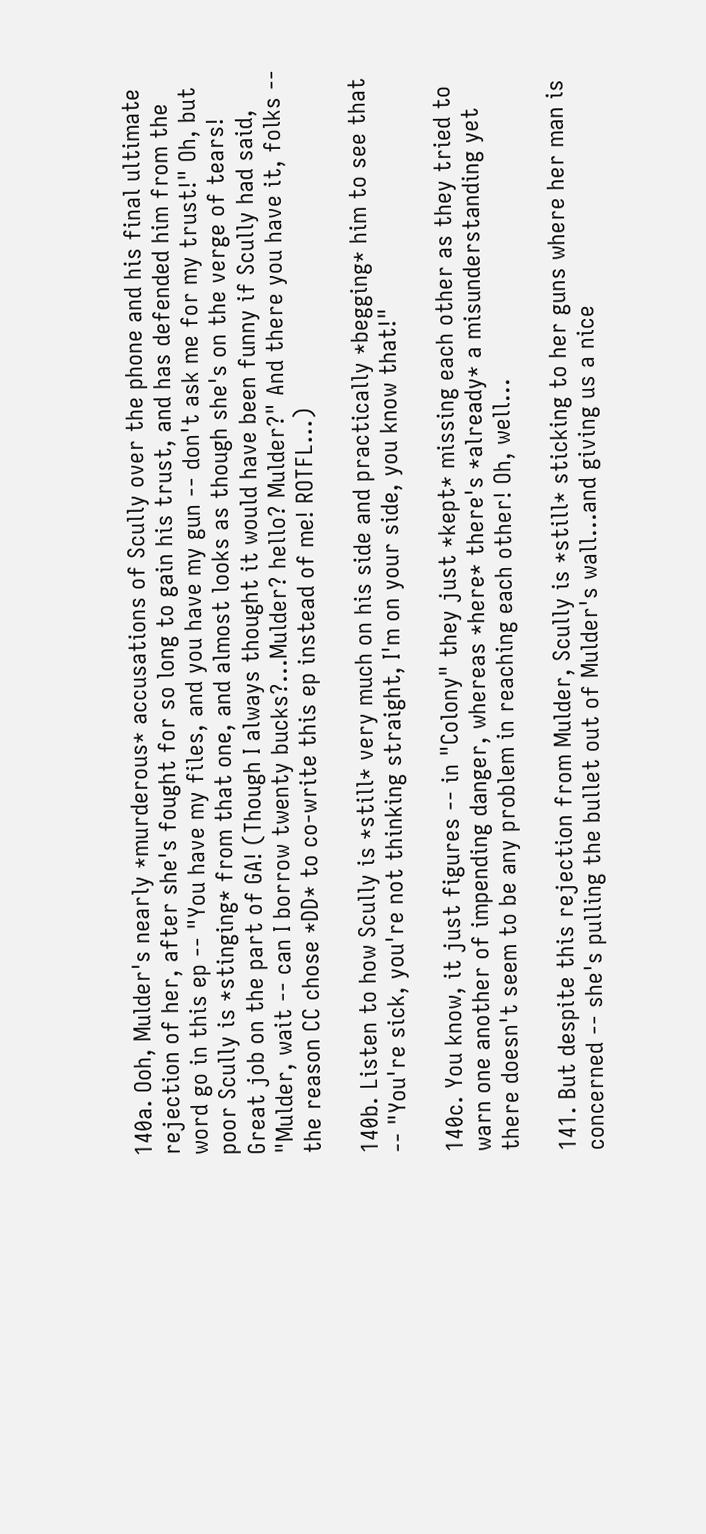140a. Ooh, Mulder's nearly *murderous* accusations of Scully over the phone and his final ultimate rejection of her, after she's fought for so long to gain his trust, and has defended him from the word go in this ep -- "You have my files, and you have my gun -- don't ask me for my trust!" Oh, but poor Scully is *stinging* from that one, and almost looks as though she's on the verge of tears! Great job on the part of GA! (Though I always thought it would have been funny if Scully had said, "Mulder, wait -- can I borrow twenty bucks?...Mulder? hello? Mulder?" And there you have it, folks -- the reason CC chose *DD* to co-write this ep instead of me! ROTFL...)

140b. Listen to how Scully is *still* very much on his side and practically *begging* him to see that -- "You're sick, you're not thinking straight, I'm on your side, you know that!"

140c. You know, it just figures -- in "Colony" they just *kept* missing each other as they tried to warn one another of impending danger, whereas *here* there's *already* a misunderstanding yet there doesn't seem to be any problem in reaching each other! Oh, well...

141. But despite this rejection from Mulder, Scully is *still* sticking to her guns where her man is concerned -- she's pulling the bullet out of Mulder's wall...and giving us a nice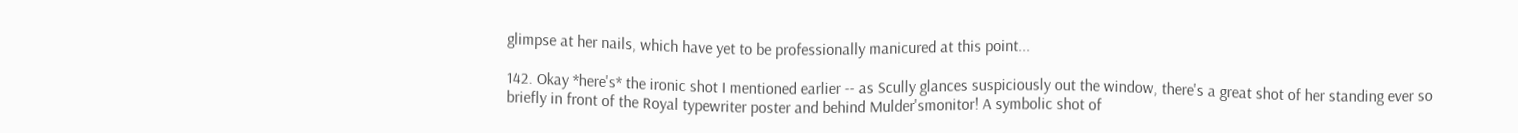glimpse at her nails, which have yet to be professionally manicured at this point...

142. Okay *here's* the ironic shot I mentioned earlier -- as Scully glances suspiciously out the window, there's a great shot of her standing ever so briefly in front of the Royal typewriter poster and behind Mulder'smonitor! A symbolic shot of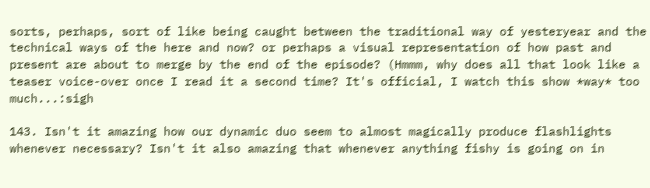sorts, perhaps, sort of like being caught between the traditional way of yesteryear and the technical ways of the here and now? or perhaps a visual representation of how past and present are about to merge by the end of the episode? (Hmmm, why does all that look like a teaser voice-over once I read it a second time? It's official, I watch this show *way* too much...:sigh

143. Isn't it amazing how our dynamic duo seem to almost magically produce flashlights whenever necessary? Isn't it also amazing that whenever anything fishy is going on in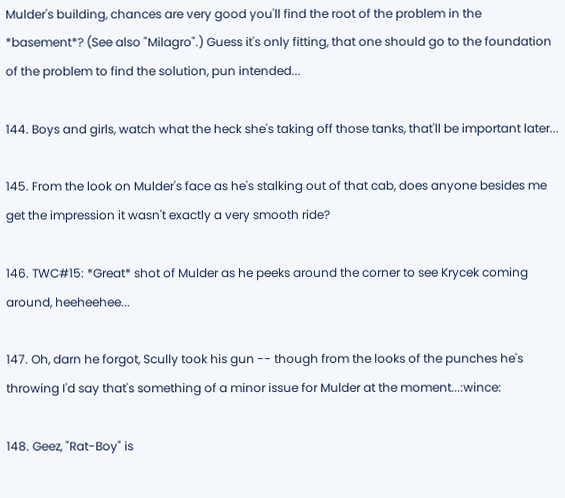Mulder's building, chances are very good you'll find the root of the problem in the *basement*? (See also "Milagro".) Guess it's only fitting, that one should go to the foundation of the problem to find the solution, pun intended...

144. Boys and girls, watch what the heck she's taking off those tanks, that'll be important later...

145. From the look on Mulder's face as he's stalking out of that cab, does anyone besides me get the impression it wasn't exactly a very smooth ride?

146. TWC#15: *Great* shot of Mulder as he peeks around the corner to see Krycek coming around, heeheehee...

147. Oh, darn he forgot, Scully took his gun -- though from the looks of the punches he's throwing I'd say that's something of a minor issue for Mulder at the moment...:wince:

148. Geez, "Rat-Boy" is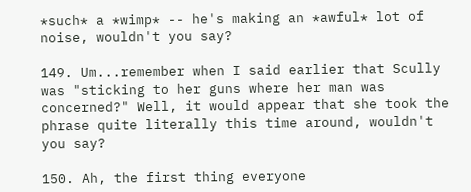*such* a *wimp* -- he's making an *awful* lot of noise, wouldn't you say?

149. Um...remember when I said earlier that Scully was "sticking to her guns where her man was concerned?" Well, it would appear that she took the phrase quite literally this time around, wouldn't you say?

150. Ah, the first thing everyone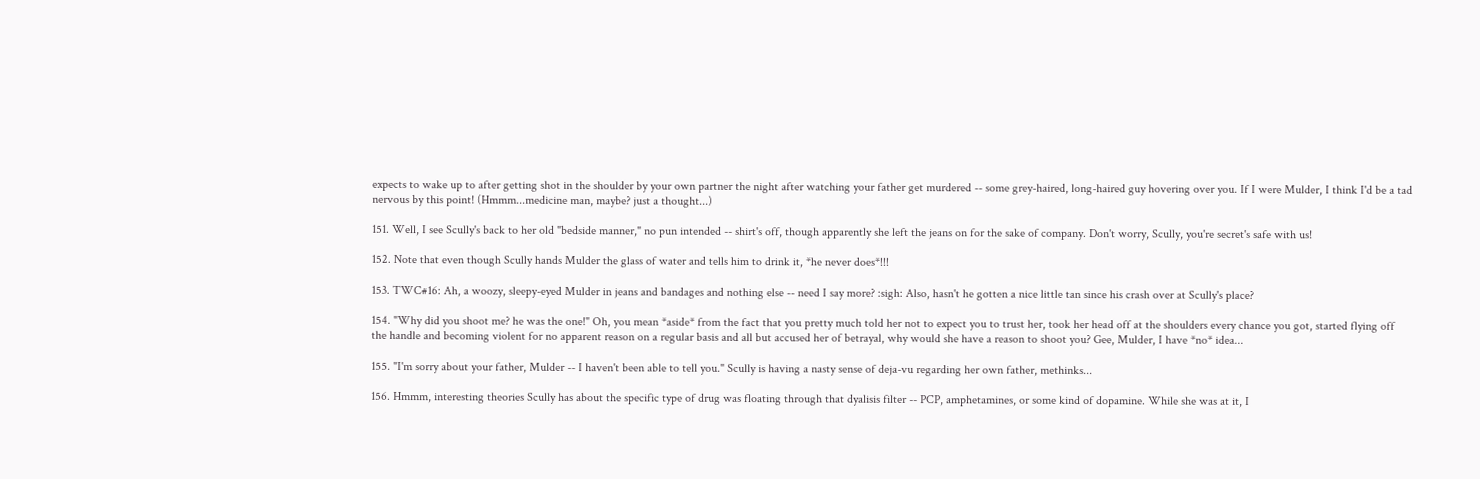expects to wake up to after getting shot in the shoulder by your own partner the night after watching your father get murdered -- some grey-haired, long-haired guy hovering over you. If I were Mulder, I think I'd be a tad nervous by this point! (Hmmm...medicine man, maybe? just a thought...)

151. Well, I see Scully's back to her old "bedside manner," no pun intended -- shirt's off, though apparently she left the jeans on for the sake of company. Don't worry, Scully, you're secret's safe with us!

152. Note that even though Scully hands Mulder the glass of water and tells him to drink it, *he never does*!!!

153. TWC#16: Ah, a woozy, sleepy-eyed Mulder in jeans and bandages and nothing else -- need I say more? :sigh: Also, hasn't he gotten a nice little tan since his crash over at Scully's place?

154. "Why did you shoot me? he was the one!" Oh, you mean *aside* from the fact that you pretty much told her not to expect you to trust her, took her head off at the shoulders every chance you got, started flying off the handle and becoming violent for no apparent reason on a regular basis and all but accused her of betrayal, why would she have a reason to shoot you? Gee, Mulder, I have *no* idea...

155. "I'm sorry about your father, Mulder -- I haven't been able to tell you." Scully is having a nasty sense of deja-vu regarding her own father, methinks...

156. Hmmm, interesting theories Scully has about the specific type of drug was floating through that dyalisis filter -- PCP, amphetamines, or some kind of dopamine. While she was at it, I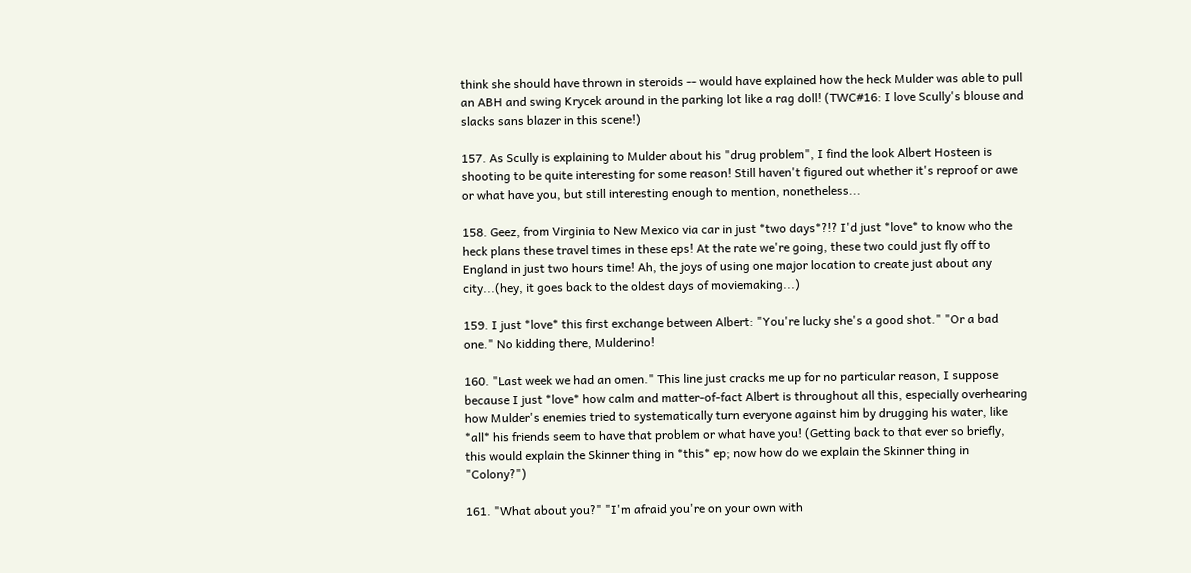think she should have thrown in steroids -- would have explained how the heck Mulder was able to pull an ABH and swing Krycek around in the parking lot like a rag doll! (TWC#16: I love Scully's blouse and slacks sans blazer in this scene!)

157. As Scully is explaining to Mulder about his "drug problem", I find the look Albert Hosteen is shooting to be quite interesting for some reason! Still haven't figured out whether it's reproof or awe or what have you, but still interesting enough to mention, nonetheless...

158. Geez, from Virginia to New Mexico via car in just *two days*?!? I'd just *love* to know who the heck plans these travel times in these eps! At the rate we're going, these two could just fly off to England in just two hours time! Ah, the joys of using one major location to create just about any city...(hey, it goes back to the oldest days of moviemaking...)

159. I just *love* this first exchange between Albert: "You're lucky she's a good shot." "Or a bad one." No kidding there, Mulderino!

160. "Last week we had an omen." This line just cracks me up for no particular reason, I suppose because I just *love* how calm and matter-of-fact Albert is throughout all this, especially overhearing how Mulder's enemies tried to systematically turn everyone against him by drugging his water, like *all* his friends seem to have that problem or what have you! (Getting back to that ever so briefly, this would explain the Skinner thing in *this* ep; now how do we explain the Skinner thing in "Colony?")

161. "What about you?" "I'm afraid you're on your own with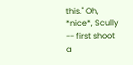this." Oh, *nice*, Scully -- first shoot a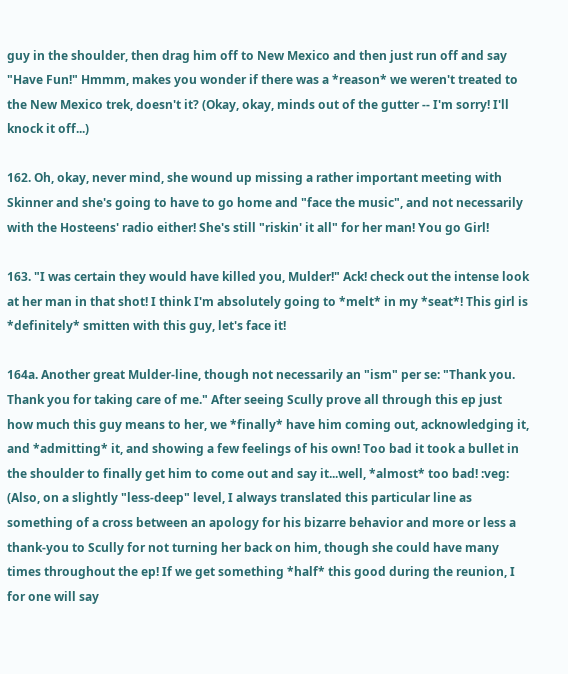guy in the shoulder, then drag him off to New Mexico and then just run off and say "Have Fun!" Hmmm, makes you wonder if there was a *reason* we weren't treated to the New Mexico trek, doesn't it? (Okay, okay, minds out of the gutter -- I'm sorry! I'll knock it off...)

162. Oh, okay, never mind, she wound up missing a rather important meeting with Skinner and she's going to have to go home and "face the music", and not necessarily with the Hosteens' radio either! She's still "riskin' it all" for her man! You go Girl!

163. "I was certain they would have killed you, Mulder!" Ack! check out the intense look at her man in that shot! I think I'm absolutely going to *melt* in my *seat*! This girl is *definitely* smitten with this guy, let's face it!

164a. Another great Mulder-line, though not necessarily an "ism" per se: "Thank you. Thank you for taking care of me." After seeing Scully prove all through this ep just how much this guy means to her, we *finally* have him coming out, acknowledging it, and *admitting* it, and showing a few feelings of his own! Too bad it took a bullet in the shoulder to finally get him to come out and say it...well, *almost* too bad! :veg: (Also, on a slightly "less-deep" level, I always translated this particular line as something of a cross between an apology for his bizarre behavior and more or less a thank-you to Scully for not turning her back on him, though she could have many times throughout the ep! If we get something *half* this good during the reunion, I for one will say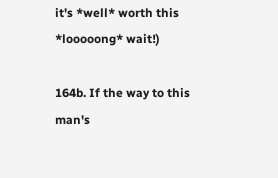it's *well* worth this *looooong* wait!)

164b. If the way to this man's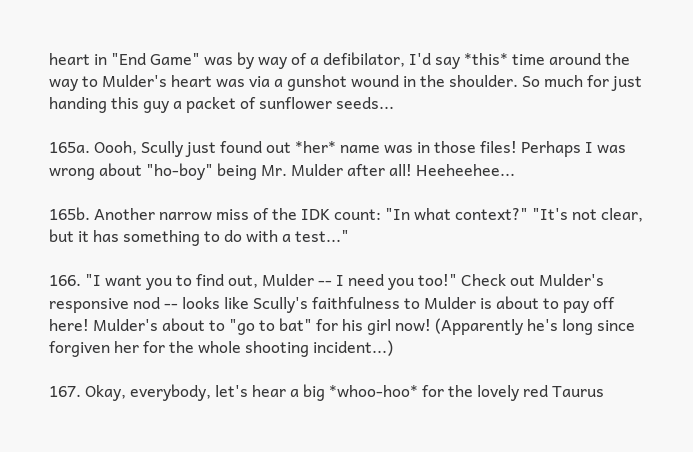heart in "End Game" was by way of a defibilator, I'd say *this* time around the way to Mulder's heart was via a gunshot wound in the shoulder. So much for just handing this guy a packet of sunflower seeds...

165a. Oooh, Scully just found out *her* name was in those files! Perhaps I was wrong about "ho-boy" being Mr. Mulder after all! Heeheehee...

165b. Another narrow miss of the IDK count: "In what context?" "It's not clear, but it has something to do with a test..."

166. "I want you to find out, Mulder -- I need you too!" Check out Mulder's responsive nod -- looks like Scully's faithfulness to Mulder is about to pay off here! Mulder's about to "go to bat" for his girl now! (Apparently he's long since forgiven her for the whole shooting incident...)

167. Okay, everybody, let's hear a big *whoo-hoo* for the lovely red Taurus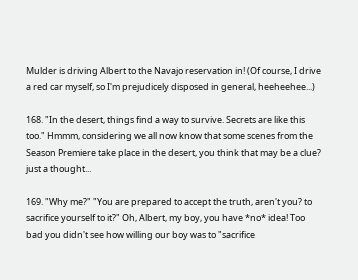Mulder is driving Albert to the Navajo reservation in! (Of course, I drive a red car myself, so I'm prejudicely disposed in general, heeheehee...)

168. "In the desert, things find a way to survive. Secrets are like this too." Hmmm, considering we all now know that some scenes from the Season Premiere take place in the desert, you think that may be a clue? just a thought...

169. "Why me?" "You are prepared to accept the truth, aren't you? to sacrifice yourself to it?" Oh, Albert, my boy, you have *no* idea! Too bad you didn't see how willing our boy was to "sacrifice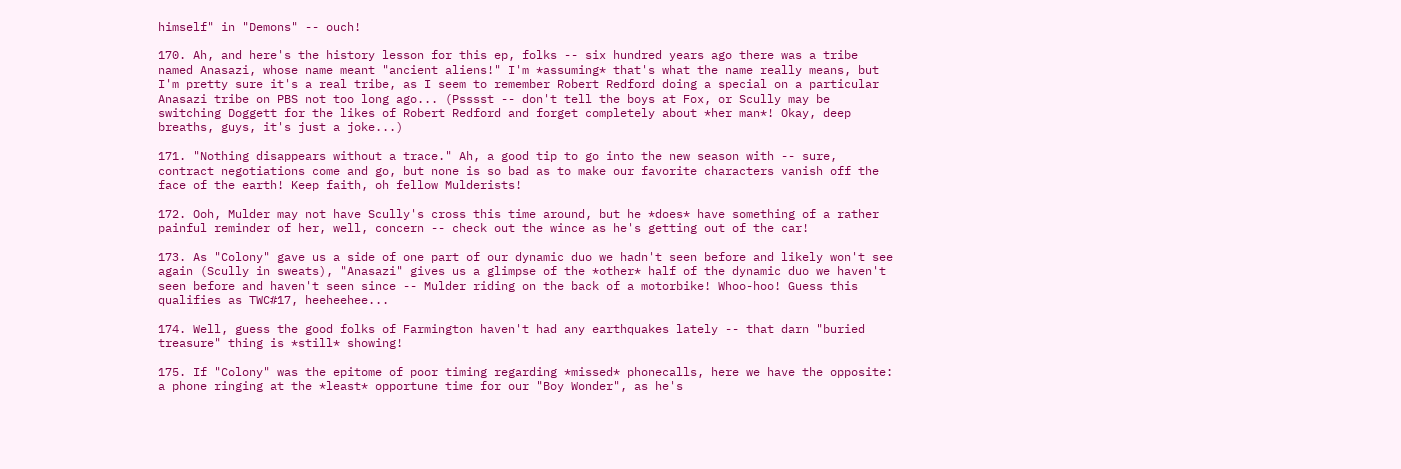himself" in "Demons" -- ouch!

170. Ah, and here's the history lesson for this ep, folks -- six hundred years ago there was a tribe named Anasazi, whose name meant "ancient aliens!" I'm *assuming* that's what the name really means, but I'm pretty sure it's a real tribe, as I seem to remember Robert Redford doing a special on a particular Anasazi tribe on PBS not too long ago... (Psssst -- don't tell the boys at Fox, or Scully may be switching Doggett for the likes of Robert Redford and forget completely about *her man*! Okay, deep breaths, guys, it's just a joke...)

171. "Nothing disappears without a trace." Ah, a good tip to go into the new season with -- sure, contract negotiations come and go, but none is so bad as to make our favorite characters vanish off the face of the earth! Keep faith, oh fellow Mulderists!

172. Ooh, Mulder may not have Scully's cross this time around, but he *does* have something of a rather painful reminder of her, well, concern -- check out the wince as he's getting out of the car!

173. As "Colony" gave us a side of one part of our dynamic duo we hadn't seen before and likely won't see again (Scully in sweats), "Anasazi" gives us a glimpse of the *other* half of the dynamic duo we haven't seen before and haven't seen since -- Mulder riding on the back of a motorbike! Whoo-hoo! Guess this qualifies as TWC#17, heeheehee...

174. Well, guess the good folks of Farmington haven't had any earthquakes lately -- that darn "buried treasure" thing is *still* showing!

175. If "Colony" was the epitome of poor timing regarding *missed* phonecalls, here we have the opposite: a phone ringing at the *least* opportune time for our "Boy Wonder", as he's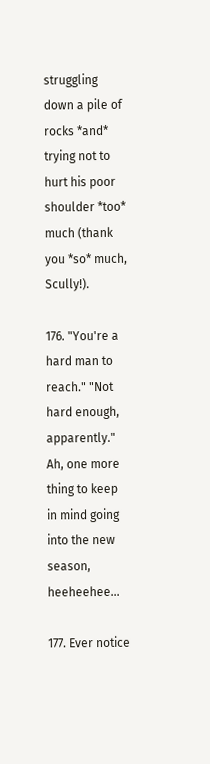struggling down a pile of rocks *and* trying not to hurt his poor shoulder *too* much (thank you *so* much, Scully!).

176. "You're a hard man to reach." "Not hard enough, apparently." Ah, one more thing to keep in mind going into the new season, heeheehee...

177. Ever notice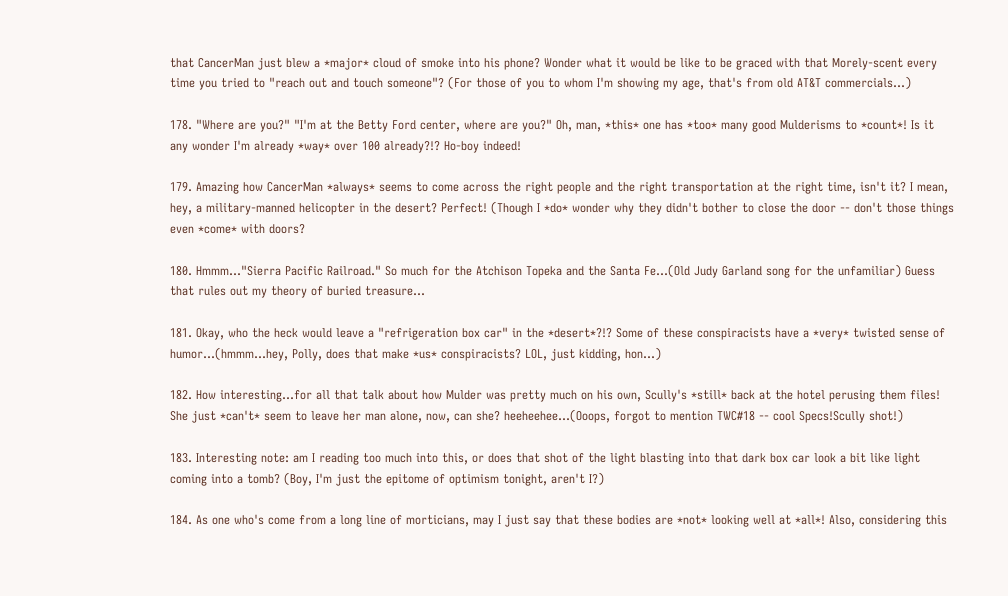that CancerMan just blew a *major* cloud of smoke into his phone? Wonder what it would be like to be graced with that Morely-scent every time you tried to "reach out and touch someone"? (For those of you to whom I'm showing my age, that's from old AT&T commercials...)

178. "Where are you?" "I'm at the Betty Ford center, where are you?" Oh, man, *this* one has *too* many good Mulderisms to *count*! Is it any wonder I'm already *way* over 100 already?!? Ho-boy indeed!

179. Amazing how CancerMan *always* seems to come across the right people and the right transportation at the right time, isn't it? I mean, hey, a military-manned helicopter in the desert? Perfect! (Though I *do* wonder why they didn't bother to close the door -- don't those things even *come* with doors?

180. Hmmm..."Sierra Pacific Railroad." So much for the Atchison Topeka and the Santa Fe...(Old Judy Garland song for the unfamiliar) Guess that rules out my theory of buried treasure...

181. Okay, who the heck would leave a "refrigeration box car" in the *desert*?!? Some of these conspiracists have a *very* twisted sense of humor...(hmmm...hey, Polly, does that make *us* conspiracists? LOL, just kidding, hon...)

182. How interesting...for all that talk about how Mulder was pretty much on his own, Scully's *still* back at the hotel perusing them files! She just *can't* seem to leave her man alone, now, can she? heeheehee...(Ooops, forgot to mention TWC#18 -- cool Specs!Scully shot!)

183. Interesting note: am I reading too much into this, or does that shot of the light blasting into that dark box car look a bit like light coming into a tomb? (Boy, I'm just the epitome of optimism tonight, aren't I?)

184. As one who's come from a long line of morticians, may I just say that these bodies are *not* looking well at *all*! Also, considering this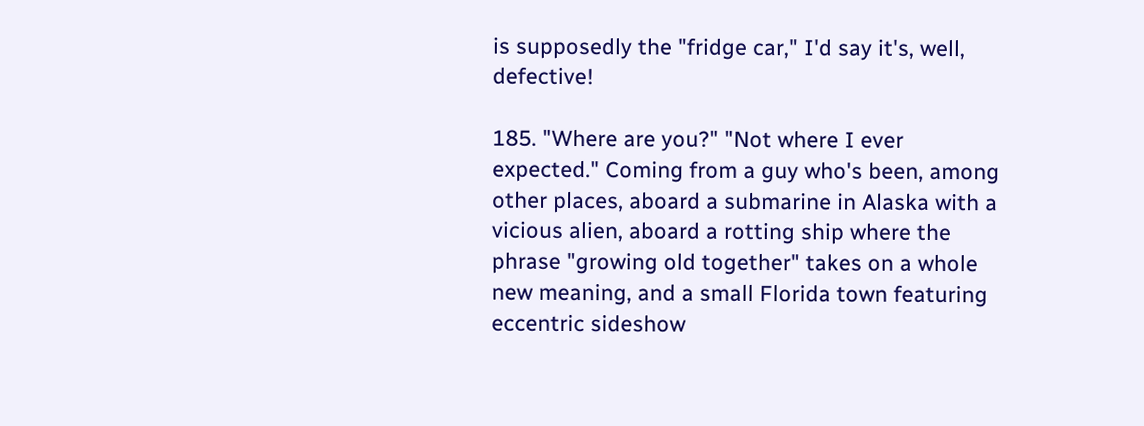is supposedly the "fridge car," I'd say it's, well, defective!

185. "Where are you?" "Not where I ever expected." Coming from a guy who's been, among other places, aboard a submarine in Alaska with a vicious alien, aboard a rotting ship where the phrase "growing old together" takes on a whole new meaning, and a small Florida town featuring eccentric sideshow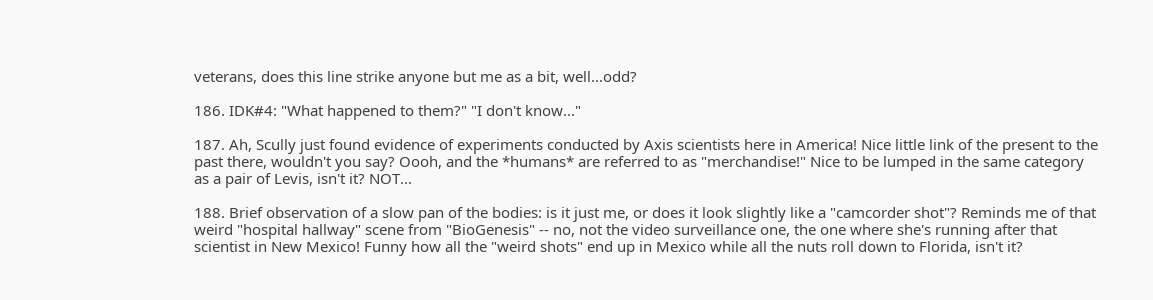veterans, does this line strike anyone but me as a bit, well...odd?

186. IDK#4: "What happened to them?" "I don't know..."

187. Ah, Scully just found evidence of experiments conducted by Axis scientists here in America! Nice little link of the present to the past there, wouldn't you say? Oooh, and the *humans* are referred to as "merchandise!" Nice to be lumped in the same category as a pair of Levis, isn't it? NOT...

188. Brief observation of a slow pan of the bodies: is it just me, or does it look slightly like a "camcorder shot"? Reminds me of that weird "hospital hallway" scene from "BioGenesis" -- no, not the video surveillance one, the one where she's running after that scientist in New Mexico! Funny how all the "weird shots" end up in Mexico while all the nuts roll down to Florida, isn't it?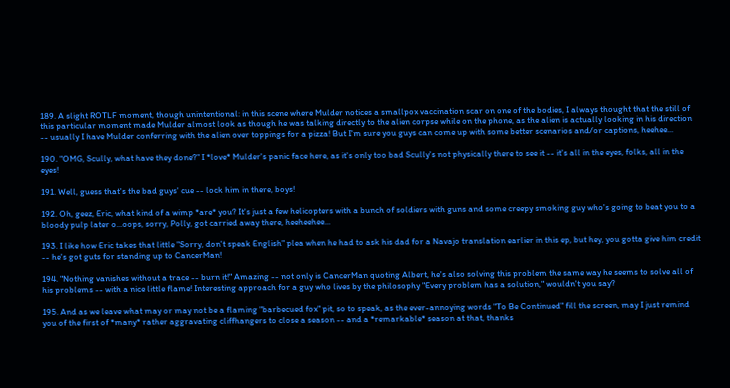189. A slight ROTLF moment, though unintentional: in this scene where Mulder notices a smallpox vaccination scar on one of the bodies, I always thought that the still of this particular moment made Mulder almost look as though he was talking directly to the alien corpse while on the phone, as the alien is actually looking in his direction -- usually I have Mulder conferring with the alien over toppings for a pizza! But I'm sure you guys can come up with some better scenarios and/or captions, heehee...

190. "OMG, Scully, what have they done?" I *love* Mulder's panic face here, as it's only too bad Scully's not physically there to see it -- it's all in the eyes, folks, all in the eyes!

191. Well, guess that's the bad guys' cue -- lock him in there, boys!

192. Oh, geez, Eric, what kind of a wimp *are* you? It's just a few helicopters with a bunch of soldiers with guns and some creepy smoking guy who's going to beat you to a bloody pulp later o...oops, sorry, Polly, got carried away there, heeheehee...

193. I like how Eric takes that little "Sorry, don't speak English" plea when he had to ask his dad for a Navajo translation earlier in this ep, but hey, you gotta give him credit -- he's got guts for standing up to CancerMan!

194. "Nothing vanishes without a trace -- burn it!" Amazing -- not only is CancerMan quoting Albert, he's also solving this problem the same way he seems to solve all of his problems -- with a nice little flame! Interesting approach for a guy who lives by the philosophy "Every problem has a solution," wouldn't you say?

195. And as we leave what may or may not be a flaming "barbecued fox" pit, so to speak, as the ever-annoying words "To Be Continued" fill the screen, may I just remind you of the first of *many* rather aggravating cliffhangers to close a season -- and a *remarkable* season at that, thanks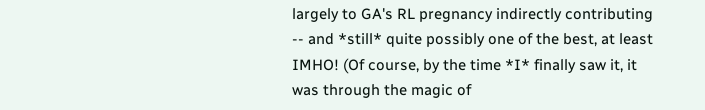largely to GA's RL pregnancy indirectly contributing -- and *still* quite possibly one of the best, at least IMHO! (Of course, by the time *I* finally saw it, it was through the magic of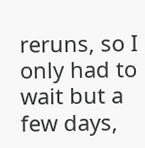reruns, so I only had to wait but a few days,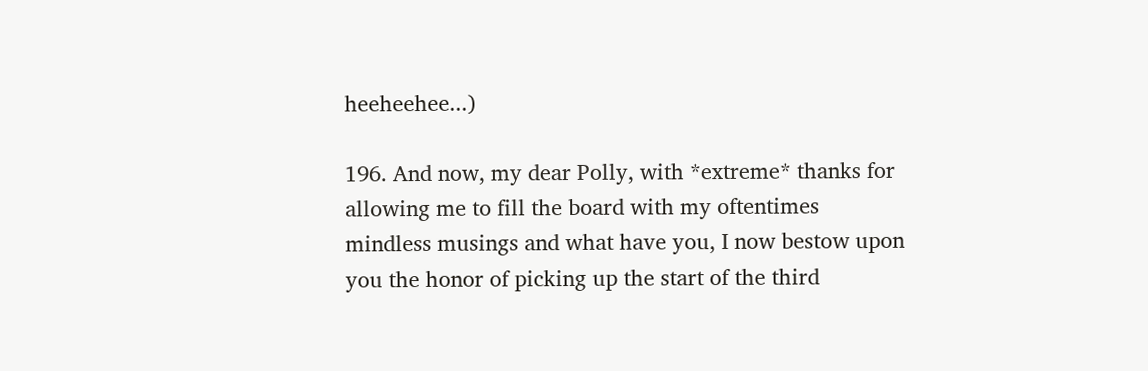heeheehee...)

196. And now, my dear Polly, with *extreme* thanks for allowing me to fill the board with my oftentimes mindless musings and what have you, I now bestow upon you the honor of picking up the start of the third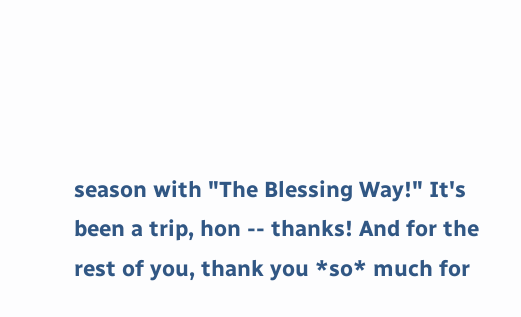season with "The Blessing Way!" It's been a trip, hon -- thanks! And for the rest of you, thank you *so* much for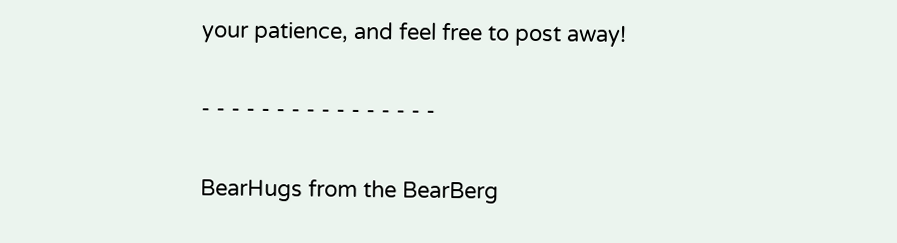your patience, and feel free to post away!

- - - - - - - - - - - - - - - -

BearHugs from the BearBerg